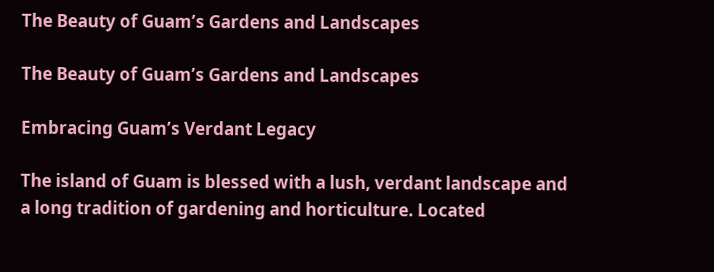The Beauty of Guam’s Gardens and Landscapes

The Beauty of Guam’s Gardens and Landscapes

Embracing Guam’s Verdant Legacy

The island of Guam is blessed with a lush, verdant landscape and a long tradition of gardening and horticulture. Located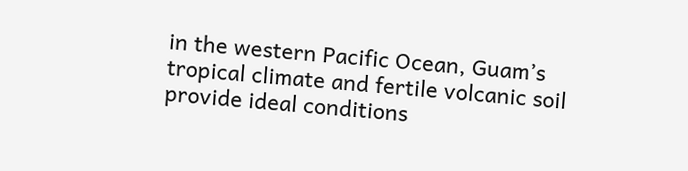in the western Pacific Ocean, Guam’s tropical climate and fertile volcanic soil provide ideal conditions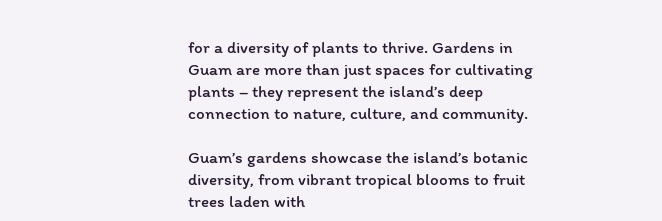for a diversity of plants to thrive. Gardens in Guam are more than just spaces for cultivating plants – they represent the island’s deep connection to nature, culture, and community.

Guam’s gardens showcase the island’s botanic diversity, from vibrant tropical blooms to fruit trees laden with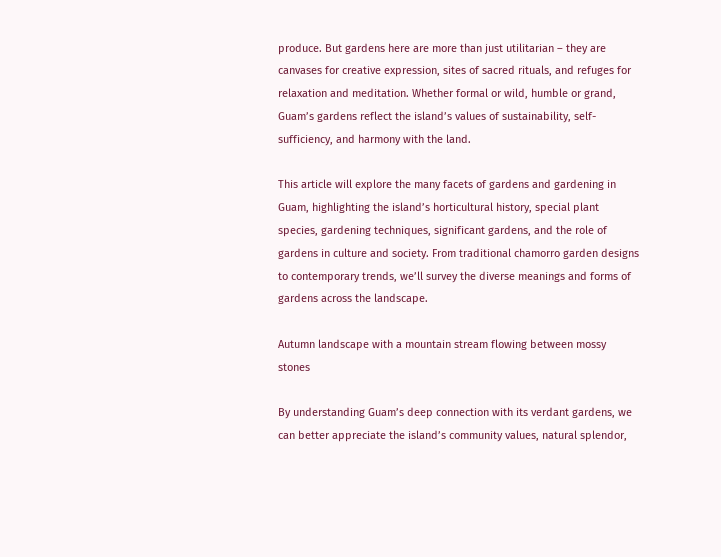produce. But gardens here are more than just utilitarian – they are canvases for creative expression, sites of sacred rituals, and refuges for relaxation and meditation. Whether formal or wild, humble or grand, Guam’s gardens reflect the island’s values of sustainability, self-sufficiency, and harmony with the land.

This article will explore the many facets of gardens and gardening in Guam, highlighting the island’s horticultural history, special plant species, gardening techniques, significant gardens, and the role of gardens in culture and society. From traditional chamorro garden designs to contemporary trends, we’ll survey the diverse meanings and forms of gardens across the landscape.

Autumn landscape with a mountain stream flowing between mossy stones

By understanding Guam’s deep connection with its verdant gardens, we can better appreciate the island’s community values, natural splendor,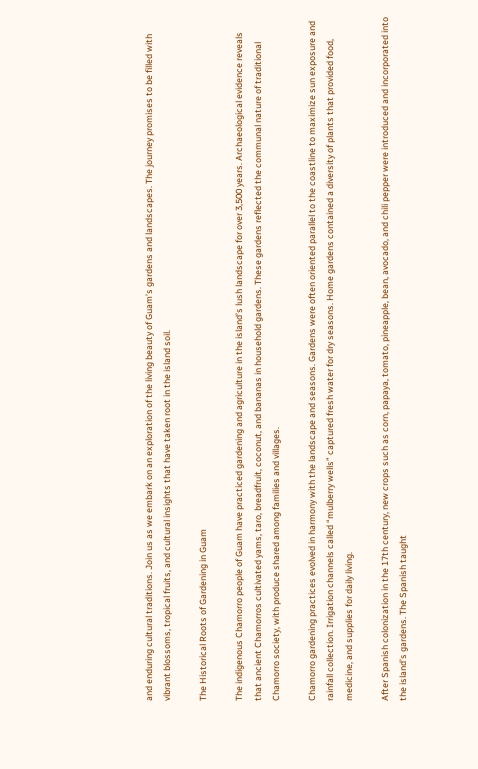and enduring cultural traditions. Join us as we embark on an exploration of the living beauty of Guam’s gardens and landscapes. The journey promises to be filled with vibrant blossoms, tropical fruits, and cultural insights that have taken root in the island soil.

The Historical Roots of Gardening in Guam

The indigenous Chamorro people of Guam have practiced gardening and agriculture in the island’s lush landscape for over 3,500 years. Archaeological evidence reveals that ancient Chamorros cultivated yams, taro, breadfruit, coconut, and bananas in household gardens. These gardens reflected the communal nature of traditional Chamorro society, with produce shared among families and villages.

Chamorro gardening practices evolved in harmony with the landscape and seasons. Gardens were often oriented parallel to the coastline to maximize sun exposure and rainfall collection. Irrigation channels called “mulberry wells” captured fresh water for dry seasons. Home gardens contained a diversity of plants that provided food, medicine, and supplies for daily living.

After Spanish colonization in the 17th century, new crops such as corn, papaya, tomato, pineapple, bean, avocado, and chili pepper were introduced and incorporated into the island’s gardens. The Spanish taught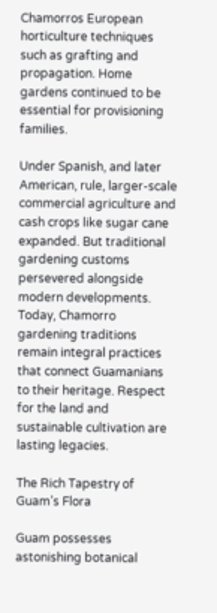Chamorros European horticulture techniques such as grafting and propagation. Home gardens continued to be essential for provisioning families.

Under Spanish, and later American, rule, larger-scale commercial agriculture and cash crops like sugar cane expanded. But traditional gardening customs persevered alongside modern developments. Today, Chamorro gardening traditions remain integral practices that connect Guamanians to their heritage. Respect for the land and sustainable cultivation are lasting legacies.

The Rich Tapestry of Guam’s Flora

Guam possesses astonishing botanical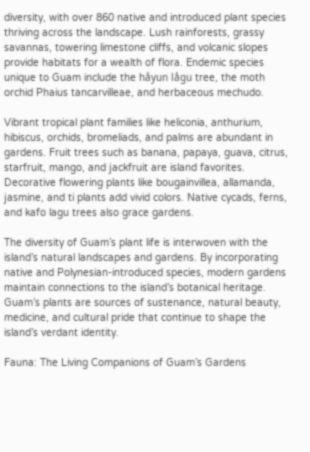diversity, with over 860 native and introduced plant species thriving across the landscape. Lush rainforests, grassy savannas, towering limestone cliffs, and volcanic slopes provide habitats for a wealth of flora. Endemic species unique to Guam include the håyun lågu tree, the moth orchid Phaius tancarvilleae, and herbaceous mechudo.

Vibrant tropical plant families like heliconia, anthurium, hibiscus, orchids, bromeliads, and palms are abundant in gardens. Fruit trees such as banana, papaya, guava, citrus, starfruit, mango, and jackfruit are island favorites. Decorative flowering plants like bougainvillea, allamanda, jasmine, and ti plants add vivid colors. Native cycads, ferns, and kafo lagu trees also grace gardens.

The diversity of Guam’s plant life is interwoven with the island’s natural landscapes and gardens. By incorporating native and Polynesian-introduced species, modern gardens maintain connections to the island’s botanical heritage. Guam’s plants are sources of sustenance, natural beauty, medicine, and cultural pride that continue to shape the island’s verdant identity.

Fauna: The Living Companions of Guam’s Gardens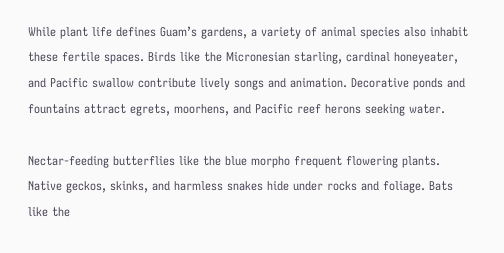While plant life defines Guam’s gardens, a variety of animal species also inhabit these fertile spaces. Birds like the Micronesian starling, cardinal honeyeater, and Pacific swallow contribute lively songs and animation. Decorative ponds and fountains attract egrets, moorhens, and Pacific reef herons seeking water.

Nectar-feeding butterflies like the blue morpho frequent flowering plants. Native geckos, skinks, and harmless snakes hide under rocks and foliage. Bats like the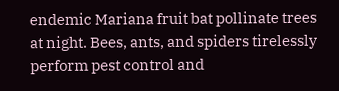endemic Mariana fruit bat pollinate trees at night. Bees, ants, and spiders tirelessly perform pest control and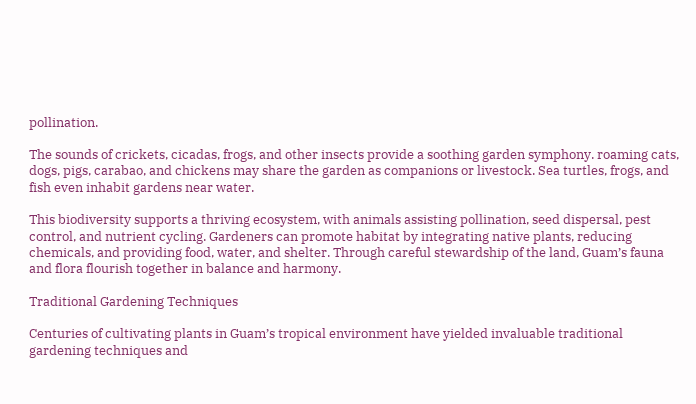pollination.

The sounds of crickets, cicadas, frogs, and other insects provide a soothing garden symphony. roaming cats, dogs, pigs, carabao, and chickens may share the garden as companions or livestock. Sea turtles, frogs, and fish even inhabit gardens near water.

This biodiversity supports a thriving ecosystem, with animals assisting pollination, seed dispersal, pest control, and nutrient cycling. Gardeners can promote habitat by integrating native plants, reducing chemicals, and providing food, water, and shelter. Through careful stewardship of the land, Guam’s fauna and flora flourish together in balance and harmony.

Traditional Gardening Techniques

Centuries of cultivating plants in Guam’s tropical environment have yielded invaluable traditional gardening techniques and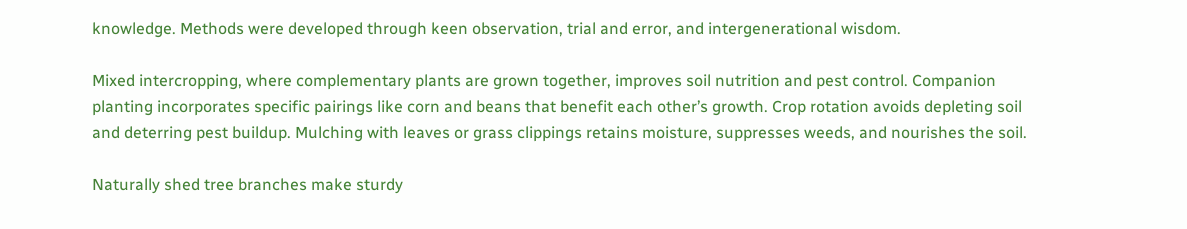knowledge. Methods were developed through keen observation, trial and error, and intergenerational wisdom.

Mixed intercropping, where complementary plants are grown together, improves soil nutrition and pest control. Companion planting incorporates specific pairings like corn and beans that benefit each other’s growth. Crop rotation avoids depleting soil and deterring pest buildup. Mulching with leaves or grass clippings retains moisture, suppresses weeds, and nourishes the soil.

Naturally shed tree branches make sturdy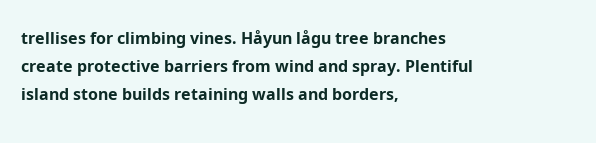trellises for climbing vines. Håyun lågu tree branches create protective barriers from wind and spray. Plentiful island stone builds retaining walls and borders,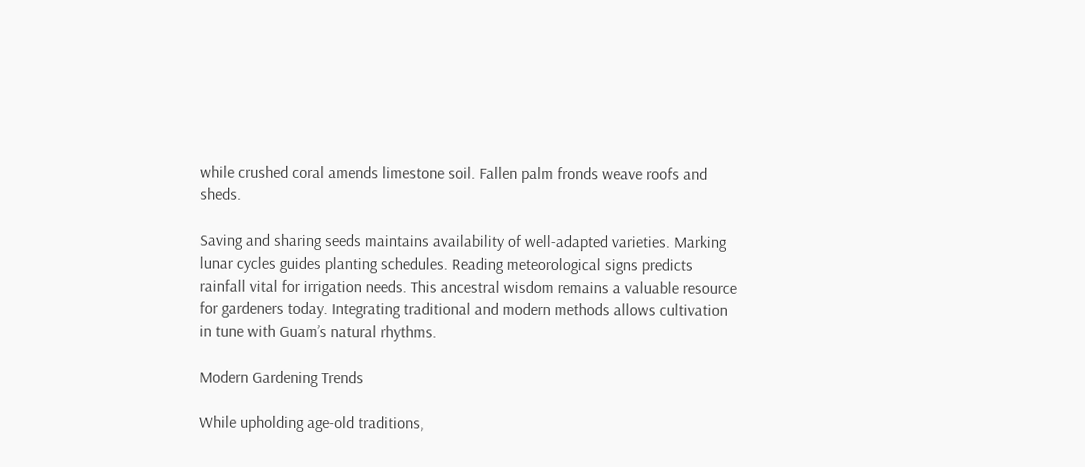while crushed coral amends limestone soil. Fallen palm fronds weave roofs and sheds.

Saving and sharing seeds maintains availability of well-adapted varieties. Marking lunar cycles guides planting schedules. Reading meteorological signs predicts rainfall vital for irrigation needs. This ancestral wisdom remains a valuable resource for gardeners today. Integrating traditional and modern methods allows cultivation in tune with Guam’s natural rhythms.

Modern Gardening Trends

While upholding age-old traditions,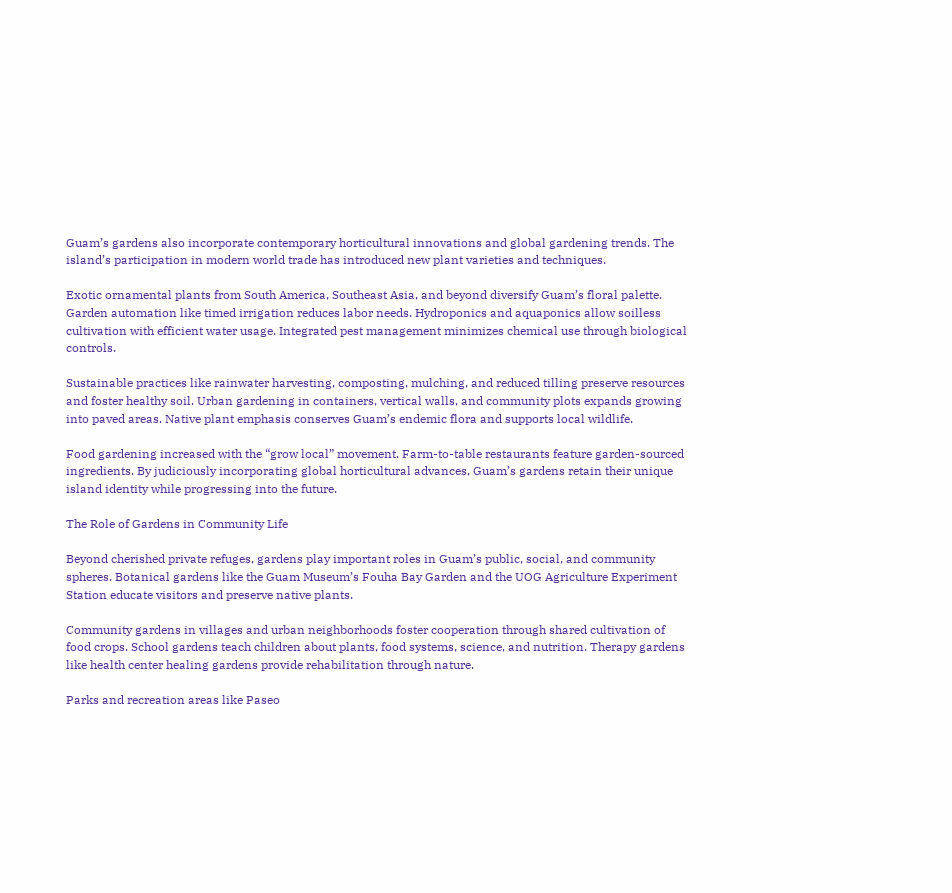Guam’s gardens also incorporate contemporary horticultural innovations and global gardening trends. The island’s participation in modern world trade has introduced new plant varieties and techniques.

Exotic ornamental plants from South America, Southeast Asia, and beyond diversify Guam’s floral palette. Garden automation like timed irrigation reduces labor needs. Hydroponics and aquaponics allow soilless cultivation with efficient water usage. Integrated pest management minimizes chemical use through biological controls.

Sustainable practices like rainwater harvesting, composting, mulching, and reduced tilling preserve resources and foster healthy soil. Urban gardening in containers, vertical walls, and community plots expands growing into paved areas. Native plant emphasis conserves Guam’s endemic flora and supports local wildlife.

Food gardening increased with the “grow local” movement. Farm-to-table restaurants feature garden-sourced ingredients. By judiciously incorporating global horticultural advances, Guam’s gardens retain their unique island identity while progressing into the future.

The Role of Gardens in Community Life

Beyond cherished private refuges, gardens play important roles in Guam’s public, social, and community spheres. Botanical gardens like the Guam Museum’s Fouha Bay Garden and the UOG Agriculture Experiment Station educate visitors and preserve native plants.

Community gardens in villages and urban neighborhoods foster cooperation through shared cultivation of food crops. School gardens teach children about plants, food systems, science, and nutrition. Therapy gardens like health center healing gardens provide rehabilitation through nature.

Parks and recreation areas like Paseo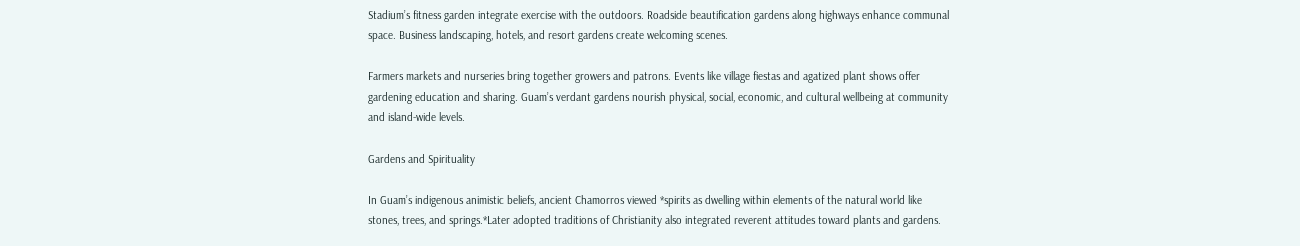Stadium’s fitness garden integrate exercise with the outdoors. Roadside beautification gardens along highways enhance communal space. Business landscaping, hotels, and resort gardens create welcoming scenes.

Farmers markets and nurseries bring together growers and patrons. Events like village fiestas and agatized plant shows offer gardening education and sharing. Guam’s verdant gardens nourish physical, social, economic, and cultural wellbeing at community and island-wide levels.

Gardens and Spirituality

In Guam’s indigenous animistic beliefs, ancient Chamorros viewed *spirits as dwelling within elements of the natural world like stones, trees, and springs.*Later adopted traditions of Christianity also integrated reverent attitudes toward plants and gardens.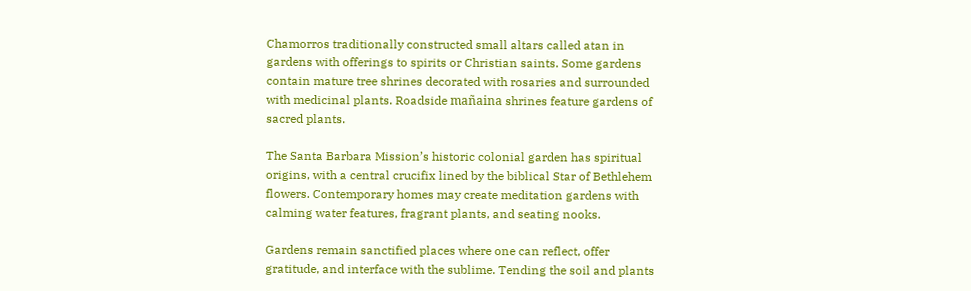Chamorros traditionally constructed small altars called atan in gardens with offerings to spirits or Christian saints. Some gardens contain mature tree shrines decorated with rosaries and surrounded with medicinal plants. Roadside mañaina shrines feature gardens of sacred plants.

The Santa Barbara Mission’s historic colonial garden has spiritual origins, with a central crucifix lined by the biblical Star of Bethlehem flowers. Contemporary homes may create meditation gardens with calming water features, fragrant plants, and seating nooks.

Gardens remain sanctified places where one can reflect, offer gratitude, and interface with the sublime. Tending the soil and plants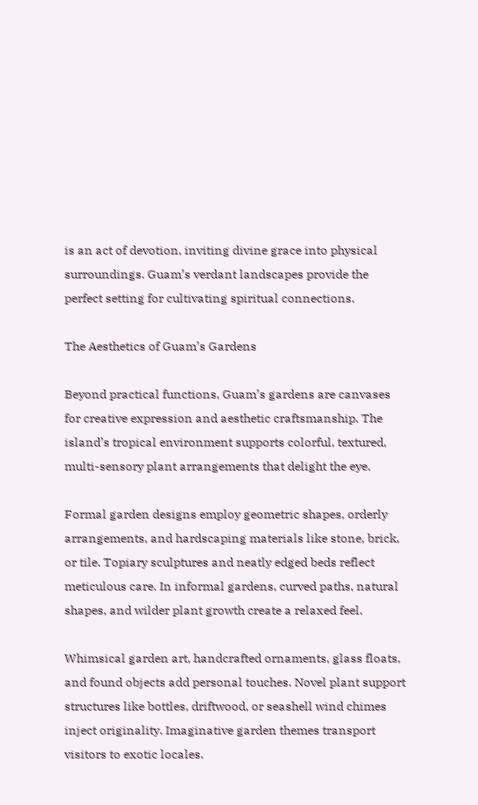is an act of devotion, inviting divine grace into physical surroundings. Guam’s verdant landscapes provide the perfect setting for cultivating spiritual connections.

The Aesthetics of Guam’s Gardens

Beyond practical functions, Guam’s gardens are canvases for creative expression and aesthetic craftsmanship. The island’s tropical environment supports colorful, textured, multi-sensory plant arrangements that delight the eye.

Formal garden designs employ geometric shapes, orderly arrangements, and hardscaping materials like stone, brick, or tile. Topiary sculptures and neatly edged beds reflect meticulous care. In informal gardens, curved paths, natural shapes, and wilder plant growth create a relaxed feel.

Whimsical garden art, handcrafted ornaments, glass floats, and found objects add personal touches. Novel plant support structures like bottles, driftwood, or seashell wind chimes inject originality. Imaginative garden themes transport visitors to exotic locales.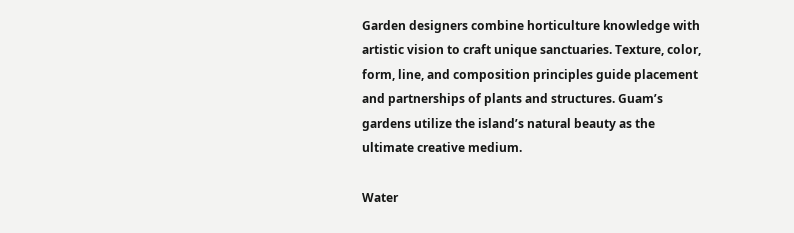Garden designers combine horticulture knowledge with artistic vision to craft unique sanctuaries. Texture, color, form, line, and composition principles guide placement and partnerships of plants and structures. Guam’s gardens utilize the island’s natural beauty as the ultimate creative medium.

Water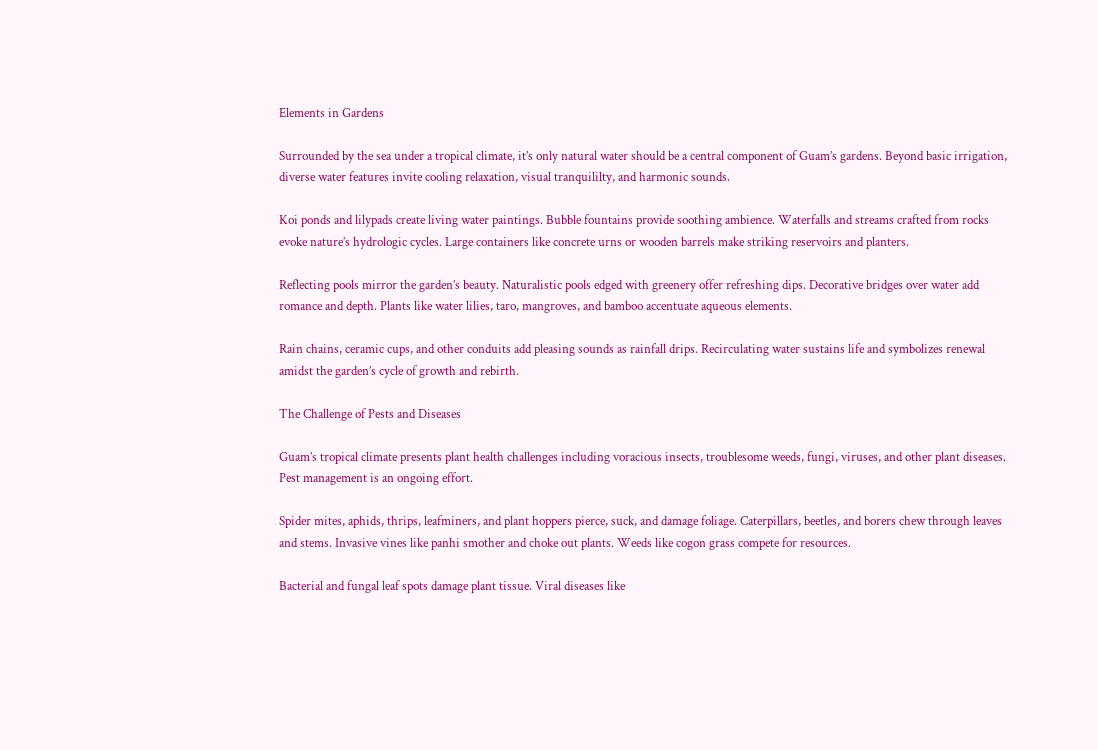Elements in Gardens

Surrounded by the sea under a tropical climate, it’s only natural water should be a central component of Guam’s gardens. Beyond basic irrigation, diverse water features invite cooling relaxation, visual tranquililty, and harmonic sounds.

Koi ponds and lilypads create living water paintings. Bubble fountains provide soothing ambience. Waterfalls and streams crafted from rocks evoke nature’s hydrologic cycles. Large containers like concrete urns or wooden barrels make striking reservoirs and planters.

Reflecting pools mirror the garden’s beauty. Naturalistic pools edged with greenery offer refreshing dips. Decorative bridges over water add romance and depth. Plants like water lilies, taro, mangroves, and bamboo accentuate aqueous elements.

Rain chains, ceramic cups, and other conduits add pleasing sounds as rainfall drips. Recirculating water sustains life and symbolizes renewal amidst the garden’s cycle of growth and rebirth.

The Challenge of Pests and Diseases

Guam’s tropical climate presents plant health challenges including voracious insects, troublesome weeds, fungi, viruses, and other plant diseases. Pest management is an ongoing effort.

Spider mites, aphids, thrips, leafminers, and plant hoppers pierce, suck, and damage foliage. Caterpillars, beetles, and borers chew through leaves and stems. Invasive vines like panhi smother and choke out plants. Weeds like cogon grass compete for resources.

Bacterial and fungal leaf spots damage plant tissue. Viral diseases like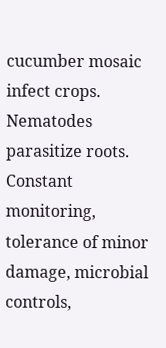cucumber mosaic infect crops. Nematodes parasitize roots. Constant monitoring, tolerance of minor damage, microbial controls,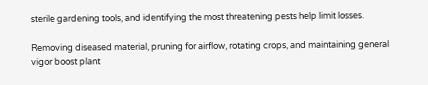sterile gardening tools, and identifying the most threatening pests help limit losses.

Removing diseased material, pruning for airflow, rotating crops, and maintaining general vigor boost plant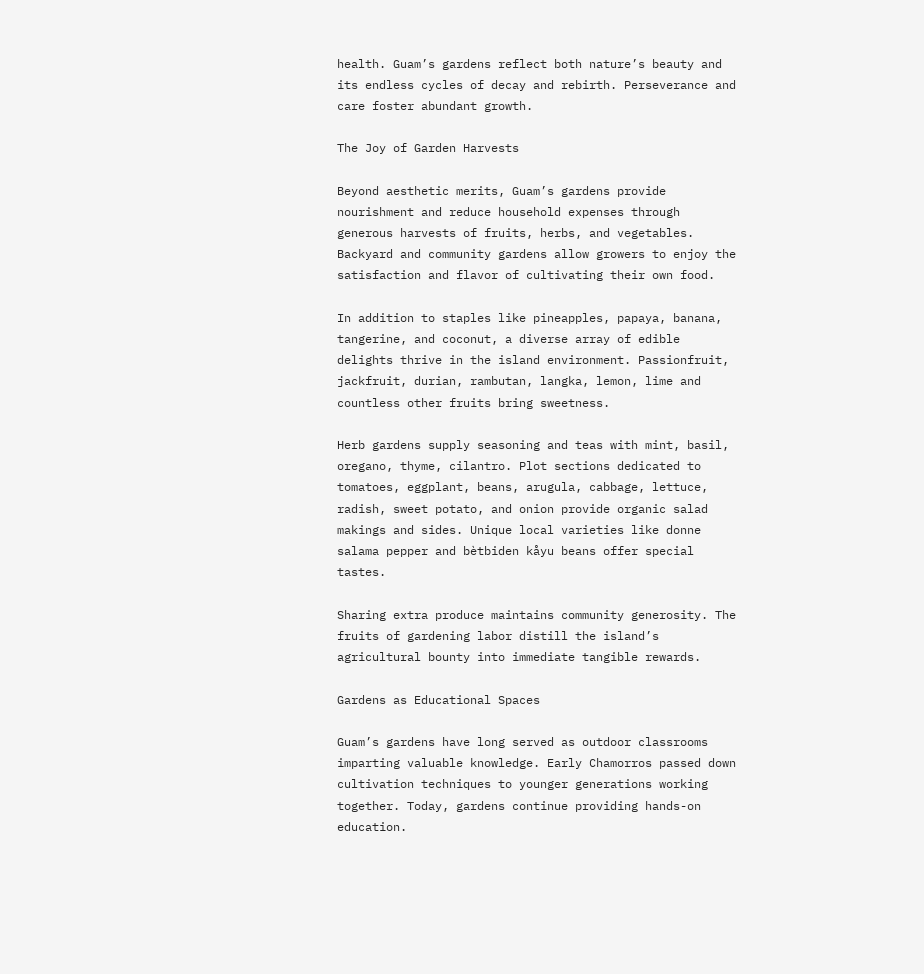health. Guam’s gardens reflect both nature’s beauty and its endless cycles of decay and rebirth. Perseverance and care foster abundant growth.

The Joy of Garden Harvests

Beyond aesthetic merits, Guam’s gardens provide nourishment and reduce household expenses through generous harvests of fruits, herbs, and vegetables. Backyard and community gardens allow growers to enjoy the satisfaction and flavor of cultivating their own food.

In addition to staples like pineapples, papaya, banana, tangerine, and coconut, a diverse array of edible delights thrive in the island environment. Passionfruit, jackfruit, durian, rambutan, langka, lemon, lime and countless other fruits bring sweetness.

Herb gardens supply seasoning and teas with mint, basil, oregano, thyme, cilantro. Plot sections dedicated to tomatoes, eggplant, beans, arugula, cabbage, lettuce, radish, sweet potato, and onion provide organic salad makings and sides. Unique local varieties like donne salama pepper and bètbiden kåyu beans offer special tastes.

Sharing extra produce maintains community generosity. The fruits of gardening labor distill the island’s agricultural bounty into immediate tangible rewards.

Gardens as Educational Spaces

Guam’s gardens have long served as outdoor classrooms imparting valuable knowledge. Early Chamorros passed down cultivation techniques to younger generations working together. Today, gardens continue providing hands-on education.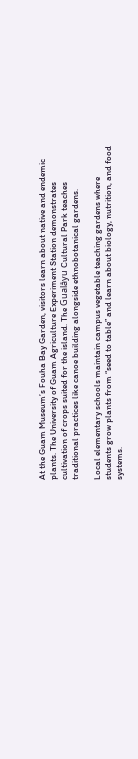At the Guam Museum’s Fouha Bay Garden, visitors learn about native and endemic plants. The University of Guam Agriculture Experiment Station demonstrates cultivation of crops suited for the island. The Gualåyu Cultural Park teaches traditional practices like canoe building alongside ethnobotanical gardens.

Local elementary schools maintain campus vegetable teaching gardens where students grow plants from “seed to table” and learn about biology, nutrition, and food systems.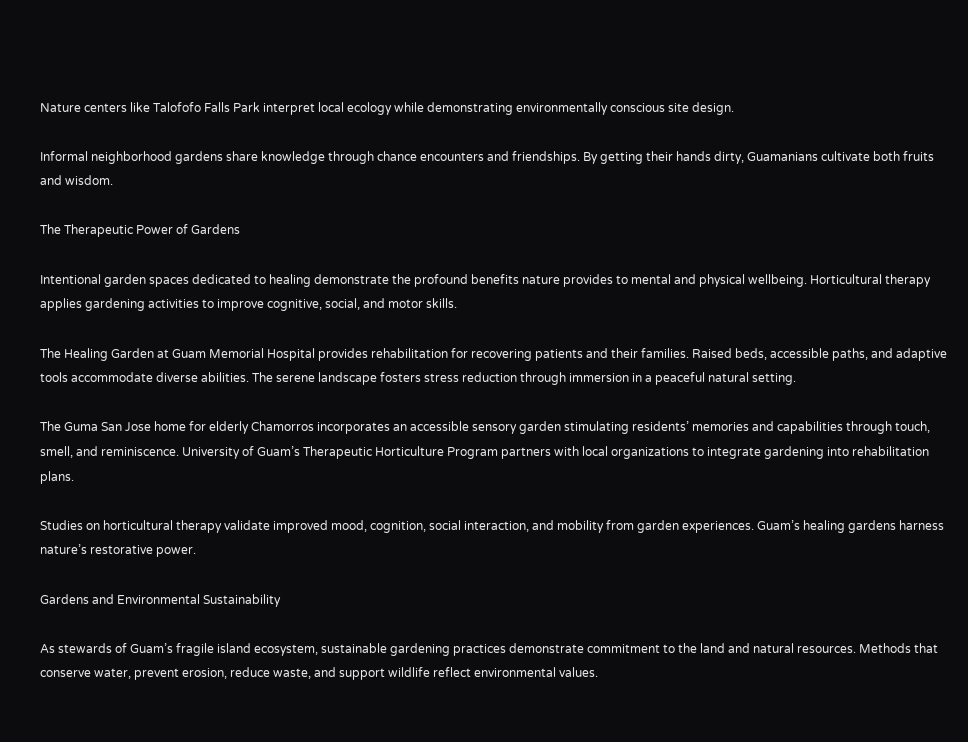Nature centers like Talofofo Falls Park interpret local ecology while demonstrating environmentally conscious site design.

Informal neighborhood gardens share knowledge through chance encounters and friendships. By getting their hands dirty, Guamanians cultivate both fruits and wisdom.

The Therapeutic Power of Gardens

Intentional garden spaces dedicated to healing demonstrate the profound benefits nature provides to mental and physical wellbeing. Horticultural therapy applies gardening activities to improve cognitive, social, and motor skills.

The Healing Garden at Guam Memorial Hospital provides rehabilitation for recovering patients and their families. Raised beds, accessible paths, and adaptive tools accommodate diverse abilities. The serene landscape fosters stress reduction through immersion in a peaceful natural setting.

The Guma San Jose home for elderly Chamorros incorporates an accessible sensory garden stimulating residents’ memories and capabilities through touch, smell, and reminiscence. University of Guam’s Therapeutic Horticulture Program partners with local organizations to integrate gardening into rehabilitation plans.

Studies on horticultural therapy validate improved mood, cognition, social interaction, and mobility from garden experiences. Guam’s healing gardens harness nature’s restorative power.

Gardens and Environmental Sustainability

As stewards of Guam’s fragile island ecosystem, sustainable gardening practices demonstrate commitment to the land and natural resources. Methods that conserve water, prevent erosion, reduce waste, and support wildlife reflect environmental values.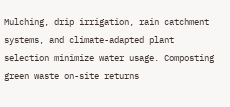Mulching, drip irrigation, rain catchment systems, and climate-adapted plant selection minimize water usage. Composting green waste on-site returns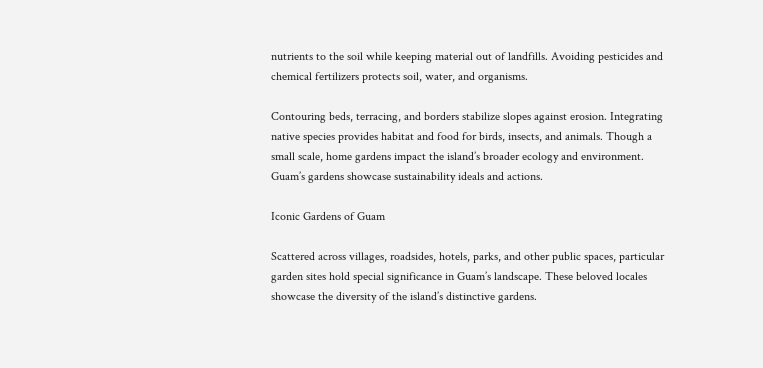nutrients to the soil while keeping material out of landfills. Avoiding pesticides and chemical fertilizers protects soil, water, and organisms.

Contouring beds, terracing, and borders stabilize slopes against erosion. Integrating native species provides habitat and food for birds, insects, and animals. Though a small scale, home gardens impact the island’s broader ecology and environment. Guam’s gardens showcase sustainability ideals and actions.

Iconic Gardens of Guam

Scattered across villages, roadsides, hotels, parks, and other public spaces, particular garden sites hold special significance in Guam’s landscape. These beloved locales showcase the diversity of the island’s distinctive gardens.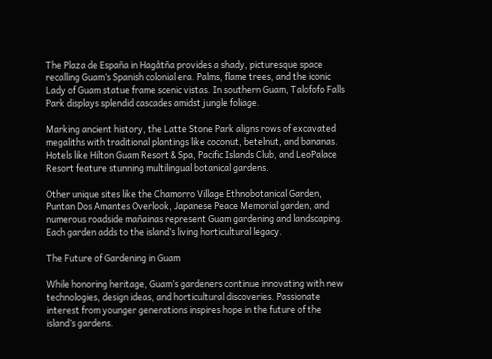The Plaza de España in Hagåtña provides a shady, picturesque space recalling Guam’s Spanish colonial era. Palms, flame trees, and the iconic Lady of Guam statue frame scenic vistas. In southern Guam, Talofofo Falls Park displays splendid cascades amidst jungle foliage.

Marking ancient history, the Latte Stone Park aligns rows of excavated megaliths with traditional plantings like coconut, betelnut, and bananas. Hotels like Hilton Guam Resort & Spa, Pacific Islands Club, and LeoPalace Resort feature stunning multilingual botanical gardens.

Other unique sites like the Chamorro Village Ethnobotanical Garden, Puntan Dos Amantes Overlook, Japanese Peace Memorial garden, and numerous roadside mañainas represent Guam gardening and landscaping. Each garden adds to the island’s living horticultural legacy.

The Future of Gardening in Guam

While honoring heritage, Guam’s gardeners continue innovating with new technologies, design ideas, and horticultural discoveries. Passionate interest from younger generations inspires hope in the future of the island’s gardens.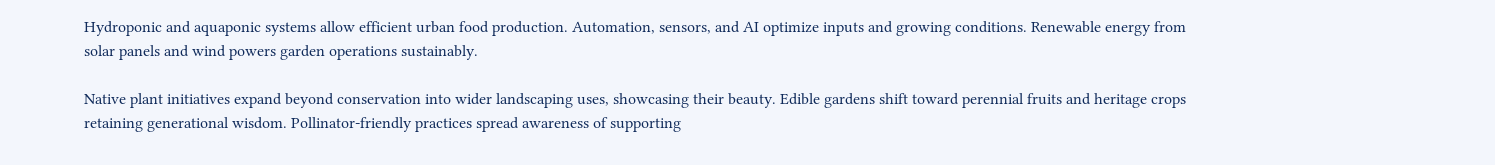Hydroponic and aquaponic systems allow efficient urban food production. Automation, sensors, and AI optimize inputs and growing conditions. Renewable energy from solar panels and wind powers garden operations sustainably.

Native plant initiatives expand beyond conservation into wider landscaping uses, showcasing their beauty. Edible gardens shift toward perennial fruits and heritage crops retaining generational wisdom. Pollinator-friendly practices spread awareness of supporting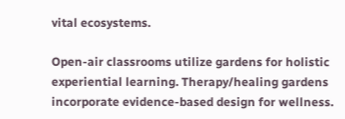vital ecosystems.

Open-air classrooms utilize gardens for holistic experiential learning. Therapy/healing gardens incorporate evidence-based design for wellness.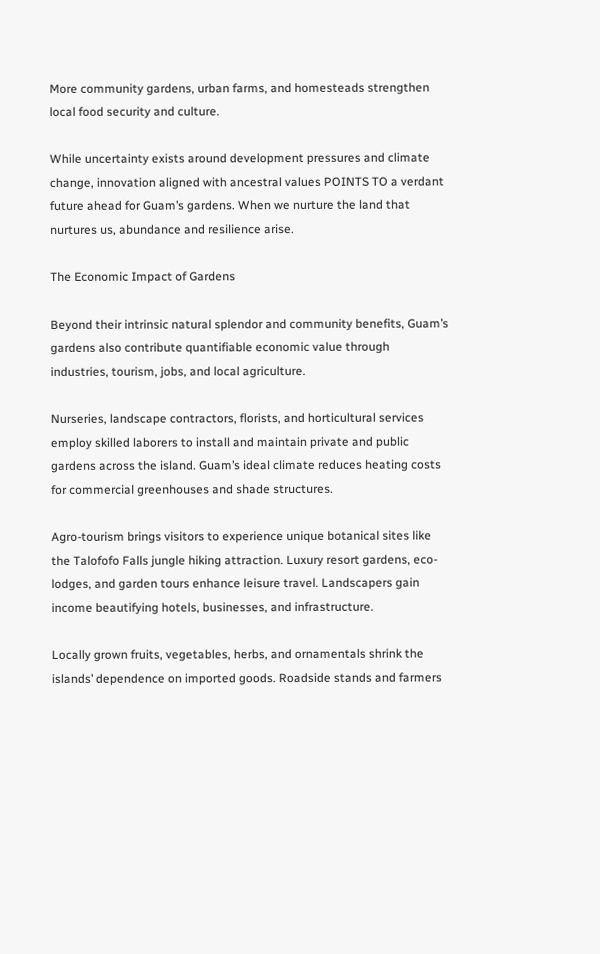More community gardens, urban farms, and homesteads strengthen local food security and culture.

While uncertainty exists around development pressures and climate change, innovation aligned with ancestral values POINTS TO a verdant future ahead for Guam’s gardens. When we nurture the land that nurtures us, abundance and resilience arise.

The Economic Impact of Gardens

Beyond their intrinsic natural splendor and community benefits, Guam’s gardens also contribute quantifiable economic value through industries, tourism, jobs, and local agriculture.

Nurseries, landscape contractors, florists, and horticultural services employ skilled laborers to install and maintain private and public gardens across the island. Guam’s ideal climate reduces heating costs for commercial greenhouses and shade structures.

Agro-tourism brings visitors to experience unique botanical sites like the Talofofo Falls jungle hiking attraction. Luxury resort gardens, eco-lodges, and garden tours enhance leisure travel. Landscapers gain income beautifying hotels, businesses, and infrastructure.

Locally grown fruits, vegetables, herbs, and ornamentals shrink the islands’ dependence on imported goods. Roadside stands and farmers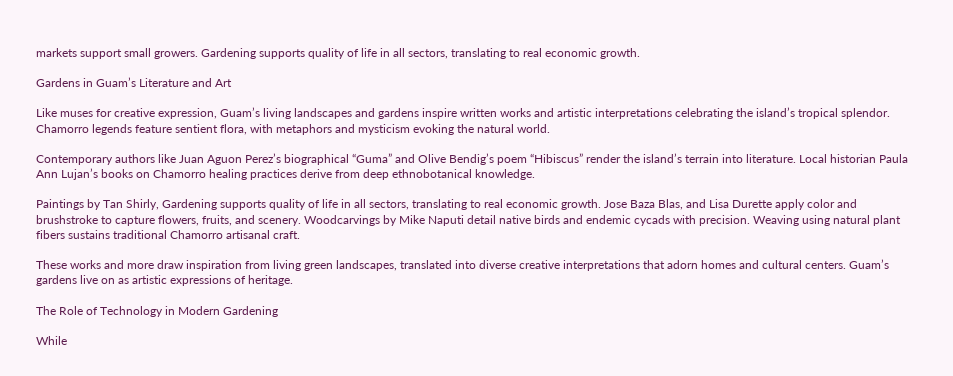markets support small growers. Gardening supports quality of life in all sectors, translating to real economic growth.

Gardens in Guam’s Literature and Art

Like muses for creative expression, Guam’s living landscapes and gardens inspire written works and artistic interpretations celebrating the island’s tropical splendor. Chamorro legends feature sentient flora, with metaphors and mysticism evoking the natural world.

Contemporary authors like Juan Aguon Perez’s biographical “Guma” and Olive Bendig’s poem “Hibiscus” render the island’s terrain into literature. Local historian Paula Ann Lujan’s books on Chamorro healing practices derive from deep ethnobotanical knowledge.

Paintings by Tan Shirly, Gardening supports quality of life in all sectors, translating to real economic growth. Jose Baza Blas, and Lisa Durette apply color and brushstroke to capture flowers, fruits, and scenery. Woodcarvings by Mike Naputi detail native birds and endemic cycads with precision. Weaving using natural plant fibers sustains traditional Chamorro artisanal craft.

These works and more draw inspiration from living green landscapes, translated into diverse creative interpretations that adorn homes and cultural centers. Guam’s gardens live on as artistic expressions of heritage.

The Role of Technology in Modern Gardening

While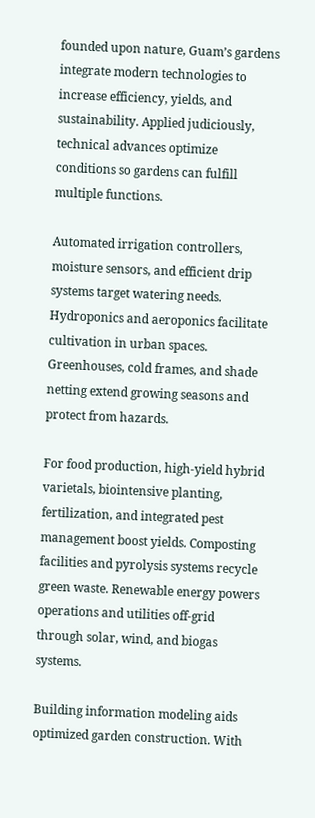founded upon nature, Guam’s gardens integrate modern technologies to increase efficiency, yields, and sustainability. Applied judiciously, technical advances optimize conditions so gardens can fulfill multiple functions.

Automated irrigation controllers, moisture sensors, and efficient drip systems target watering needs. Hydroponics and aeroponics facilitate cultivation in urban spaces. Greenhouses, cold frames, and shade netting extend growing seasons and protect from hazards.

For food production, high-yield hybrid varietals, biointensive planting, fertilization, and integrated pest management boost yields. Composting facilities and pyrolysis systems recycle green waste. Renewable energy powers operations and utilities off-grid through solar, wind, and biogas systems.

Building information modeling aids optimized garden construction. With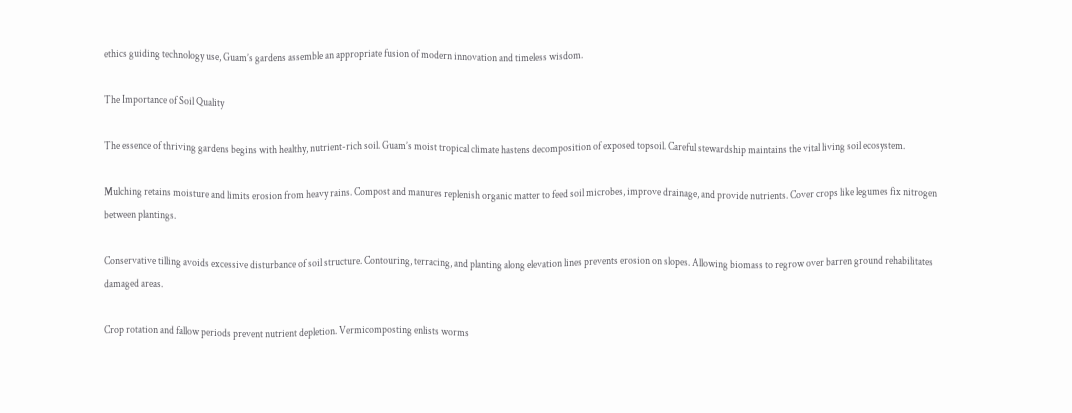ethics guiding technology use, Guam’s gardens assemble an appropriate fusion of modern innovation and timeless wisdom.

The Importance of Soil Quality

The essence of thriving gardens begins with healthy, nutrient-rich soil. Guam’s moist tropical climate hastens decomposition of exposed topsoil. Careful stewardship maintains the vital living soil ecosystem.

Mulching retains moisture and limits erosion from heavy rains. Compost and manures replenish organic matter to feed soil microbes, improve drainage, and provide nutrients. Cover crops like legumes fix nitrogen between plantings.

Conservative tilling avoids excessive disturbance of soil structure. Contouring, terracing, and planting along elevation lines prevents erosion on slopes. Allowing biomass to regrow over barren ground rehabilitates damaged areas.

Crop rotation and fallow periods prevent nutrient depletion. Vermicomposting enlists worms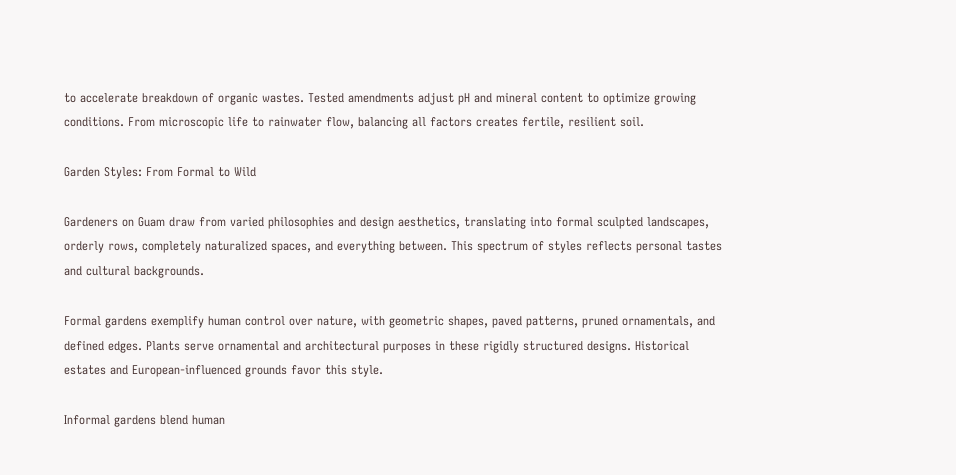to accelerate breakdown of organic wastes. Tested amendments adjust pH and mineral content to optimize growing conditions. From microscopic life to rainwater flow, balancing all factors creates fertile, resilient soil.

Garden Styles: From Formal to Wild

Gardeners on Guam draw from varied philosophies and design aesthetics, translating into formal sculpted landscapes, orderly rows, completely naturalized spaces, and everything between. This spectrum of styles reflects personal tastes and cultural backgrounds.

Formal gardens exemplify human control over nature, with geometric shapes, paved patterns, pruned ornamentals, and defined edges. Plants serve ornamental and architectural purposes in these rigidly structured designs. Historical estates and European-influenced grounds favor this style.

Informal gardens blend human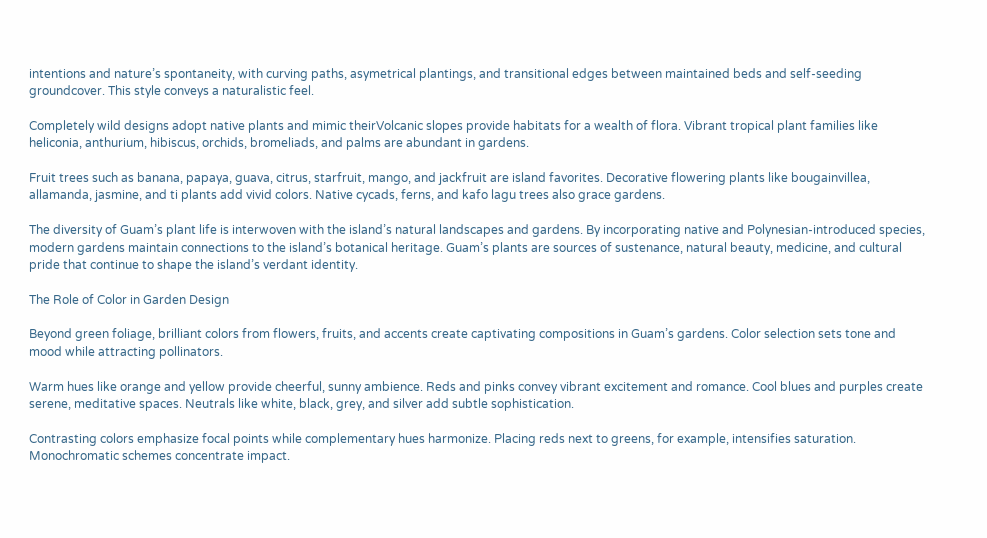intentions and nature’s spontaneity, with curving paths, asymetrical plantings, and transitional edges between maintained beds and self-seeding groundcover. This style conveys a naturalistic feel.

Completely wild designs adopt native plants and mimic theirVolcanic slopes provide habitats for a wealth of flora. Vibrant tropical plant families like heliconia, anthurium, hibiscus, orchids, bromeliads, and palms are abundant in gardens.

Fruit trees such as banana, papaya, guava, citrus, starfruit, mango, and jackfruit are island favorites. Decorative flowering plants like bougainvillea, allamanda, jasmine, and ti plants add vivid colors. Native cycads, ferns, and kafo lagu trees also grace gardens.

The diversity of Guam’s plant life is interwoven with the island’s natural landscapes and gardens. By incorporating native and Polynesian-introduced species, modern gardens maintain connections to the island’s botanical heritage. Guam’s plants are sources of sustenance, natural beauty, medicine, and cultural pride that continue to shape the island’s verdant identity.

The Role of Color in Garden Design

Beyond green foliage, brilliant colors from flowers, fruits, and accents create captivating compositions in Guam’s gardens. Color selection sets tone and mood while attracting pollinators.

Warm hues like orange and yellow provide cheerful, sunny ambience. Reds and pinks convey vibrant excitement and romance. Cool blues and purples create serene, meditative spaces. Neutrals like white, black, grey, and silver add subtle sophistication.

Contrasting colors emphasize focal points while complementary hues harmonize. Placing reds next to greens, for example, intensifies saturation. Monochromatic schemes concentrate impact.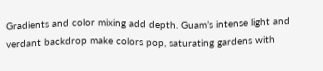Gradients and color mixing add depth. Guam’s intense light and verdant backdrop make colors pop, saturating gardens with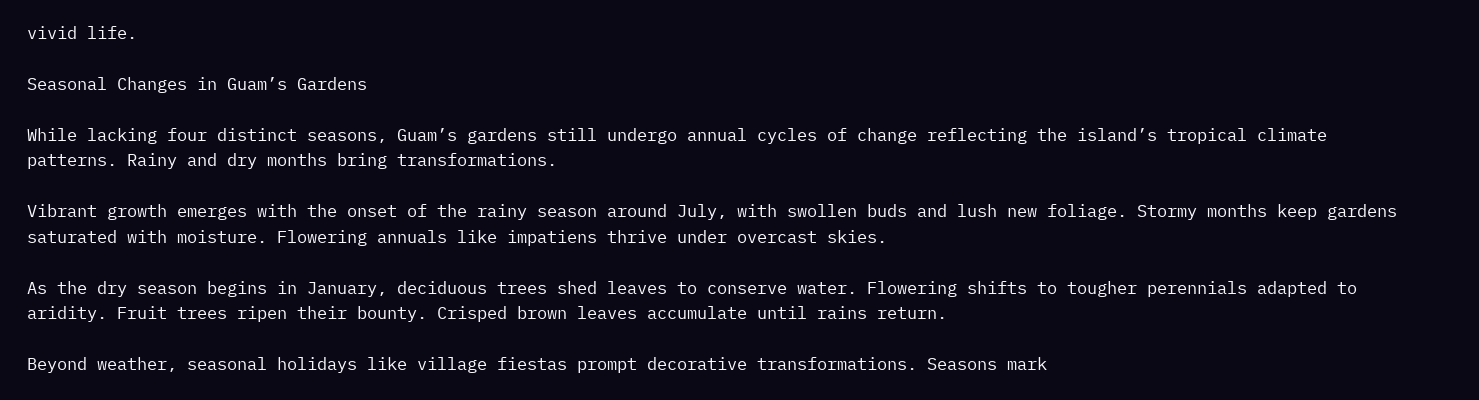vivid life.

Seasonal Changes in Guam’s Gardens

While lacking four distinct seasons, Guam’s gardens still undergo annual cycles of change reflecting the island’s tropical climate patterns. Rainy and dry months bring transformations.

Vibrant growth emerges with the onset of the rainy season around July, with swollen buds and lush new foliage. Stormy months keep gardens saturated with moisture. Flowering annuals like impatiens thrive under overcast skies.

As the dry season begins in January, deciduous trees shed leaves to conserve water. Flowering shifts to tougher perennials adapted to aridity. Fruit trees ripen their bounty. Crisped brown leaves accumulate until rains return.

Beyond weather, seasonal holidays like village fiestas prompt decorative transformations. Seasons mark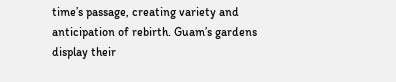time’s passage, creating variety and anticipation of rebirth. Guam’s gardens display their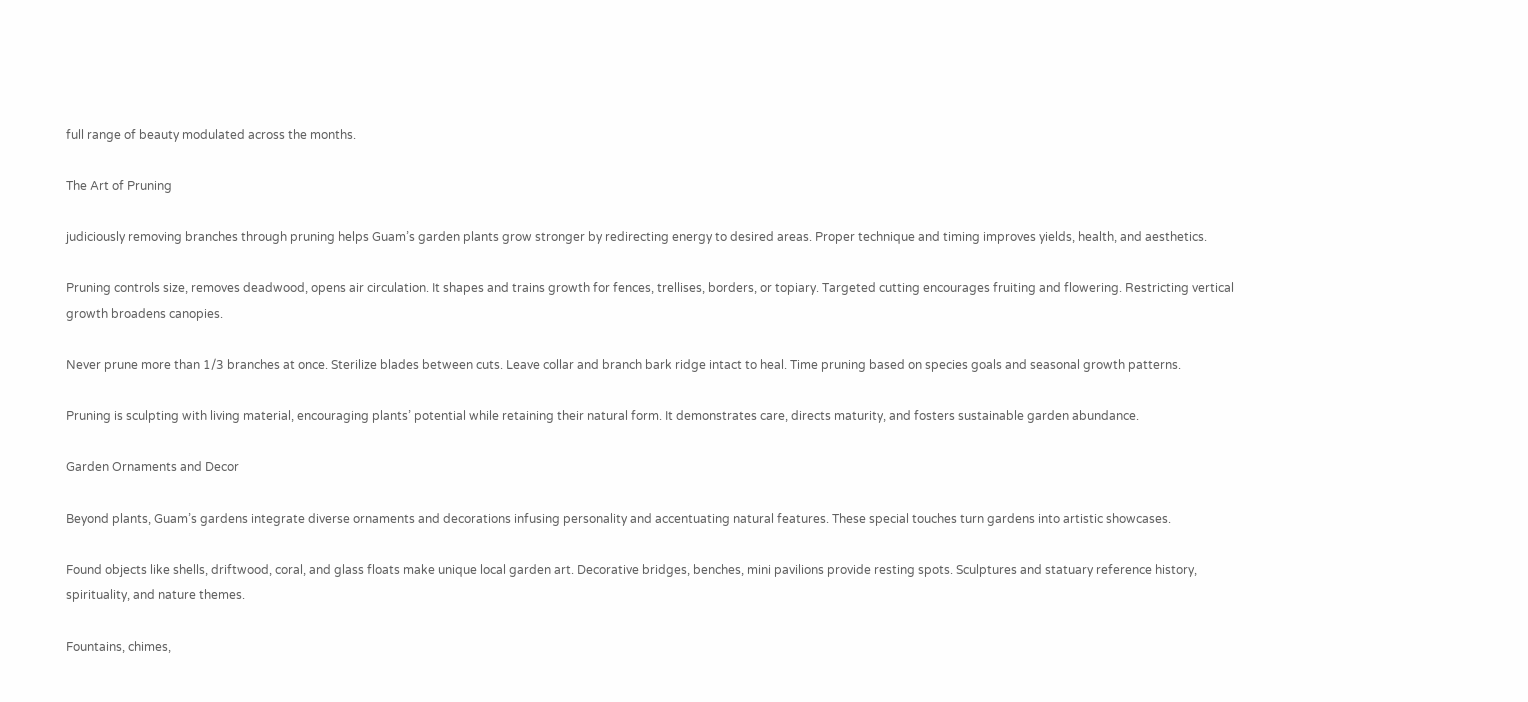full range of beauty modulated across the months.

The Art of Pruning

judiciously removing branches through pruning helps Guam’s garden plants grow stronger by redirecting energy to desired areas. Proper technique and timing improves yields, health, and aesthetics.

Pruning controls size, removes deadwood, opens air circulation. It shapes and trains growth for fences, trellises, borders, or topiary. Targeted cutting encourages fruiting and flowering. Restricting vertical growth broadens canopies.

Never prune more than 1/3 branches at once. Sterilize blades between cuts. Leave collar and branch bark ridge intact to heal. Time pruning based on species goals and seasonal growth patterns.

Pruning is sculpting with living material, encouraging plants’ potential while retaining their natural form. It demonstrates care, directs maturity, and fosters sustainable garden abundance.

Garden Ornaments and Decor

Beyond plants, Guam’s gardens integrate diverse ornaments and decorations infusing personality and accentuating natural features. These special touches turn gardens into artistic showcases.

Found objects like shells, driftwood, coral, and glass floats make unique local garden art. Decorative bridges, benches, mini pavilions provide resting spots. Sculptures and statuary reference history, spirituality, and nature themes.

Fountains, chimes,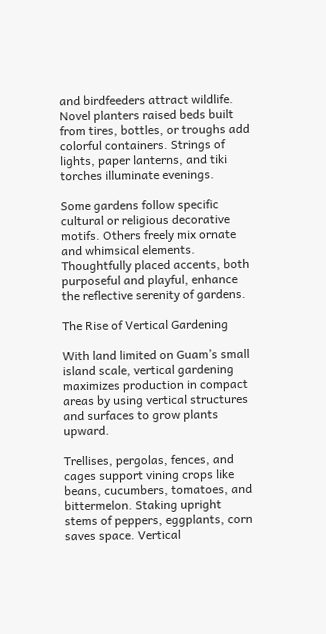and birdfeeders attract wildlife. Novel planters raised beds built from tires, bottles, or troughs add colorful containers. Strings of lights, paper lanterns, and tiki torches illuminate evenings.

Some gardens follow specific cultural or religious decorative motifs. Others freely mix ornate and whimsical elements. Thoughtfully placed accents, both purposeful and playful, enhance the reflective serenity of gardens.

The Rise of Vertical Gardening

With land limited on Guam’s small island scale, vertical gardening maximizes production in compact areas by using vertical structures and surfaces to grow plants upward.

Trellises, pergolas, fences, and cages support vining crops like beans, cucumbers, tomatoes, and bittermelon. Staking upright stems of peppers, eggplants, corn saves space. Vertical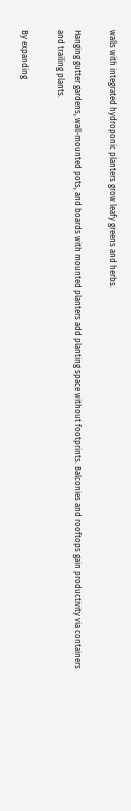walls with integrated hydroponic planters grow leafy greens and herbs.

Hanging gutter gardens, wall-mounted pots, and boards with mounted planters add planting space without footprints. Balconies and rooftops gain productivity via containers and trailing plants.

By expanding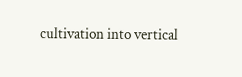cultivation into vertical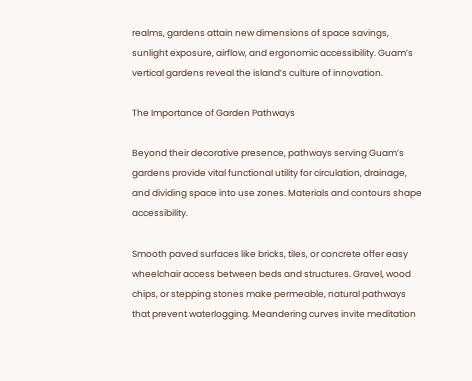realms, gardens attain new dimensions of space savings, sunlight exposure, airflow, and ergonomic accessibility. Guam’s vertical gardens reveal the island’s culture of innovation.

The Importance of Garden Pathways

Beyond their decorative presence, pathways serving Guam’s gardens provide vital functional utility for circulation, drainage, and dividing space into use zones. Materials and contours shape accessibility.

Smooth paved surfaces like bricks, tiles, or concrete offer easy wheelchair access between beds and structures. Gravel, wood chips, or stepping stones make permeable, natural pathways that prevent waterlogging. Meandering curves invite meditation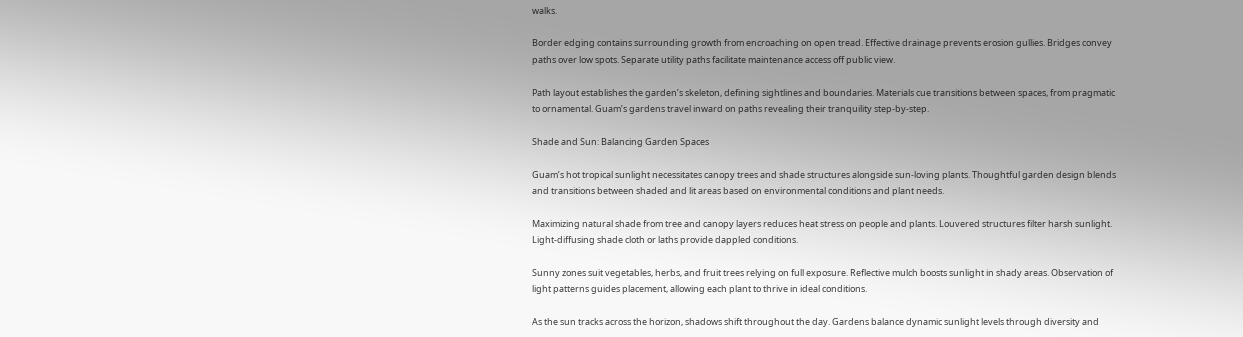walks.

Border edging contains surrounding growth from encroaching on open tread. Effective drainage prevents erosion gullies. Bridges convey paths over low spots. Separate utility paths facilitate maintenance access off public view.

Path layout establishes the garden’s skeleton, defining sightlines and boundaries. Materials cue transitions between spaces, from pragmatic to ornamental. Guam’s gardens travel inward on paths revealing their tranquility step-by-step.

Shade and Sun: Balancing Garden Spaces

Guam’s hot tropical sunlight necessitates canopy trees and shade structures alongside sun-loving plants. Thoughtful garden design blends and transitions between shaded and lit areas based on environmental conditions and plant needs.

Maximizing natural shade from tree and canopy layers reduces heat stress on people and plants. Louvered structures filter harsh sunlight. Light-diffusing shade cloth or laths provide dappled conditions.

Sunny zones suit vegetables, herbs, and fruit trees relying on full exposure. Reflective mulch boosts sunlight in shady areas. Observation of light patterns guides placement, allowing each plant to thrive in ideal conditions.

As the sun tracks across the horizon, shadows shift throughout the day. Gardens balance dynamic sunlight levels through diversity and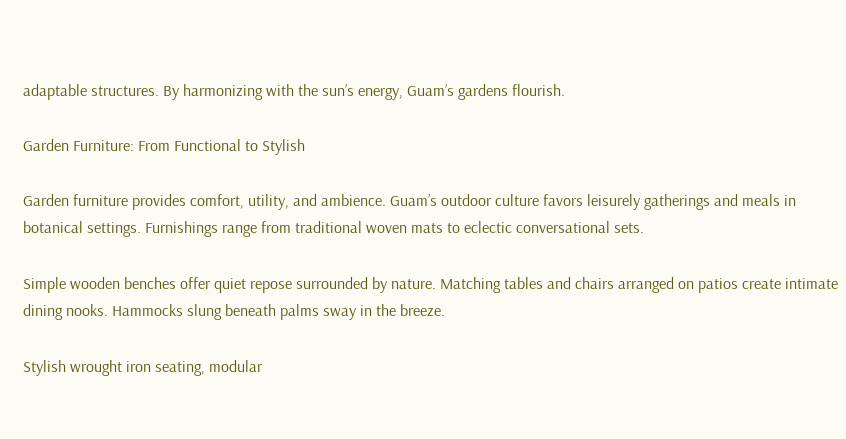adaptable structures. By harmonizing with the sun’s energy, Guam’s gardens flourish.

Garden Furniture: From Functional to Stylish

Garden furniture provides comfort, utility, and ambience. Guam’s outdoor culture favors leisurely gatherings and meals in botanical settings. Furnishings range from traditional woven mats to eclectic conversational sets.

Simple wooden benches offer quiet repose surrounded by nature. Matching tables and chairs arranged on patios create intimate dining nooks. Hammocks slung beneath palms sway in the breeze.

Stylish wrought iron seating, modular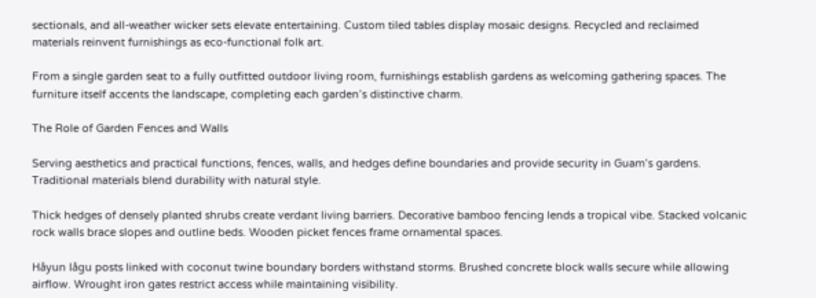sectionals, and all-weather wicker sets elevate entertaining. Custom tiled tables display mosaic designs. Recycled and reclaimed materials reinvent furnishings as eco-functional folk art.

From a single garden seat to a fully outfitted outdoor living room, furnishings establish gardens as welcoming gathering spaces. The furniture itself accents the landscape, completing each garden’s distinctive charm.

The Role of Garden Fences and Walls

Serving aesthetics and practical functions, fences, walls, and hedges define boundaries and provide security in Guam’s gardens. Traditional materials blend durability with natural style.

Thick hedges of densely planted shrubs create verdant living barriers. Decorative bamboo fencing lends a tropical vibe. Stacked volcanic rock walls brace slopes and outline beds. Wooden picket fences frame ornamental spaces.

Håyun lågu posts linked with coconut twine boundary borders withstand storms. Brushed concrete block walls secure while allowing airflow. Wrought iron gates restrict access while maintaining visibility.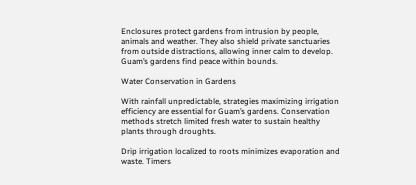Enclosures protect gardens from intrusion by people, animals and weather. They also shield private sanctuaries from outside distractions, allowing inner calm to develop. Guam’s gardens find peace within bounds.

Water Conservation in Gardens

With rainfall unpredictable, strategies maximizing irrigation efficiency are essential for Guam’s gardens. Conservation methods stretch limited fresh water to sustain healthy plants through droughts.

Drip irrigation localized to roots minimizes evaporation and waste. Timers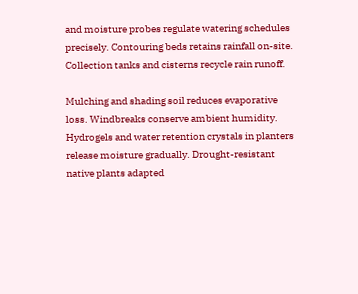and moisture probes regulate watering schedules precisely. Contouring beds retains rainfall on-site. Collection tanks and cisterns recycle rain runoff.

Mulching and shading soil reduces evaporative loss. Windbreaks conserve ambient humidity. Hydrogels and water retention crystals in planters release moisture gradually. Drought-resistant native plants adapted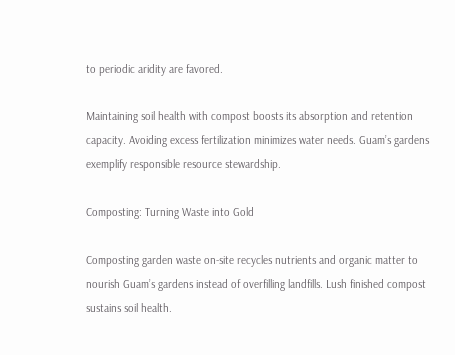to periodic aridity are favored.

Maintaining soil health with compost boosts its absorption and retention capacity. Avoiding excess fertilization minimizes water needs. Guam’s gardens exemplify responsible resource stewardship.

Composting: Turning Waste into Gold

Composting garden waste on-site recycles nutrients and organic matter to nourish Guam’s gardens instead of overfilling landfills. Lush finished compost sustains soil health.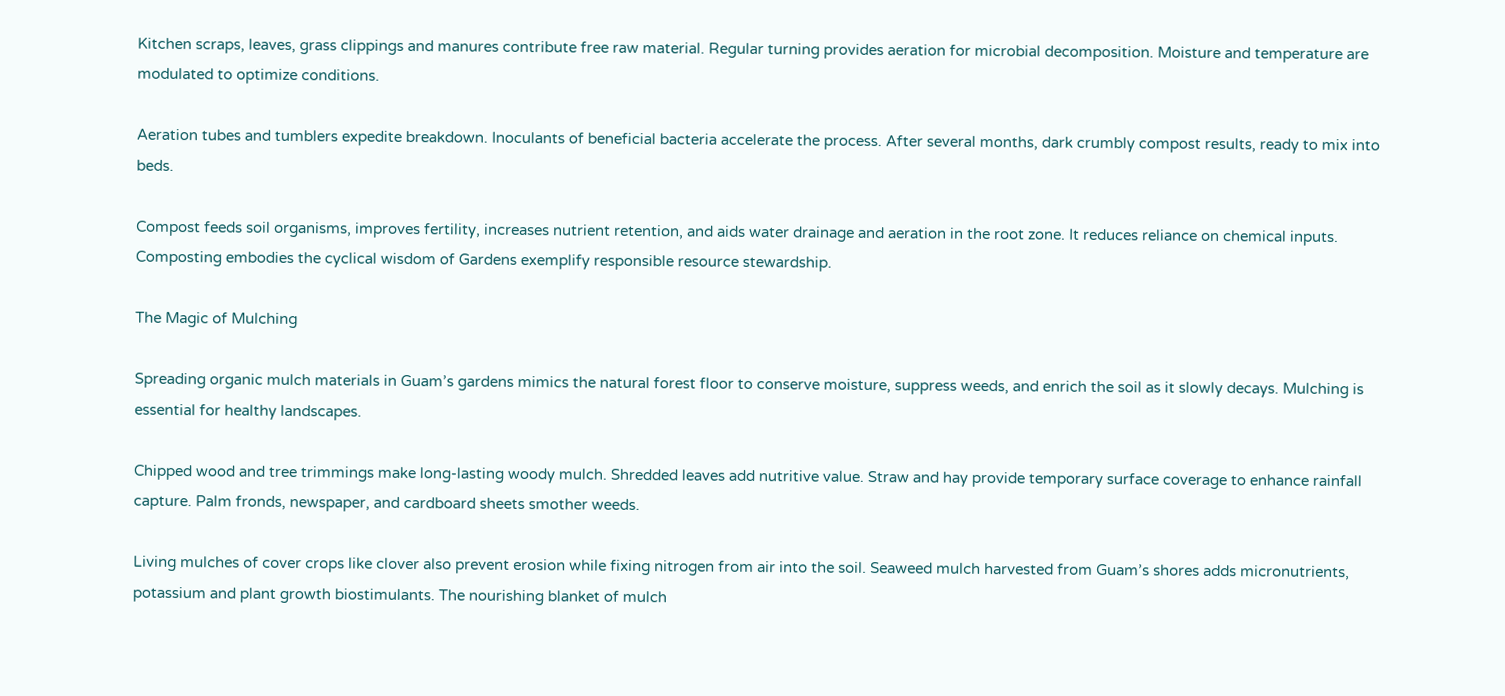Kitchen scraps, leaves, grass clippings and manures contribute free raw material. Regular turning provides aeration for microbial decomposition. Moisture and temperature are modulated to optimize conditions.

Aeration tubes and tumblers expedite breakdown. Inoculants of beneficial bacteria accelerate the process. After several months, dark crumbly compost results, ready to mix into beds.

Compost feeds soil organisms, improves fertility, increases nutrient retention, and aids water drainage and aeration in the root zone. It reduces reliance on chemical inputs. Composting embodies the cyclical wisdom of Gardens exemplify responsible resource stewardship.

The Magic of Mulching

Spreading organic mulch materials in Guam’s gardens mimics the natural forest floor to conserve moisture, suppress weeds, and enrich the soil as it slowly decays. Mulching is essential for healthy landscapes.

Chipped wood and tree trimmings make long-lasting woody mulch. Shredded leaves add nutritive value. Straw and hay provide temporary surface coverage to enhance rainfall capture. Palm fronds, newspaper, and cardboard sheets smother weeds.

Living mulches of cover crops like clover also prevent erosion while fixing nitrogen from air into the soil. Seaweed mulch harvested from Guam’s shores adds micronutrients, potassium and plant growth biostimulants. The nourishing blanket of mulch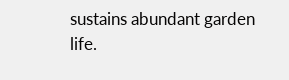sustains abundant garden life.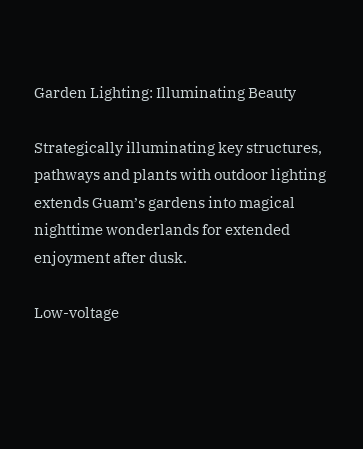Garden Lighting: Illuminating Beauty

Strategically illuminating key structures, pathways and plants with outdoor lighting extends Guam’s gardens into magical nighttime wonderlands for extended enjoyment after dusk.

Low-voltage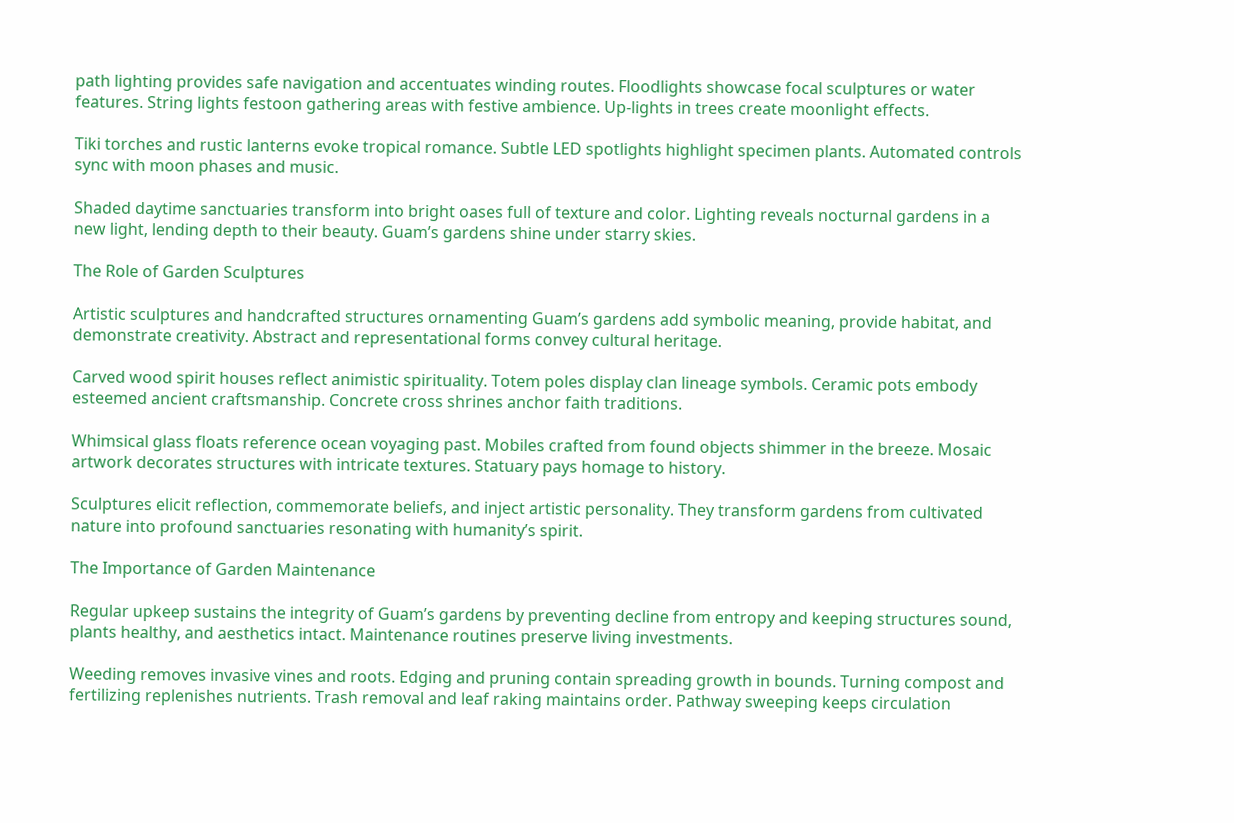path lighting provides safe navigation and accentuates winding routes. Floodlights showcase focal sculptures or water features. String lights festoon gathering areas with festive ambience. Up-lights in trees create moonlight effects.

Tiki torches and rustic lanterns evoke tropical romance. Subtle LED spotlights highlight specimen plants. Automated controls sync with moon phases and music.

Shaded daytime sanctuaries transform into bright oases full of texture and color. Lighting reveals nocturnal gardens in a new light, lending depth to their beauty. Guam’s gardens shine under starry skies.

The Role of Garden Sculptures

Artistic sculptures and handcrafted structures ornamenting Guam’s gardens add symbolic meaning, provide habitat, and demonstrate creativity. Abstract and representational forms convey cultural heritage.

Carved wood spirit houses reflect animistic spirituality. Totem poles display clan lineage symbols. Ceramic pots embody esteemed ancient craftsmanship. Concrete cross shrines anchor faith traditions.

Whimsical glass floats reference ocean voyaging past. Mobiles crafted from found objects shimmer in the breeze. Mosaic artwork decorates structures with intricate textures. Statuary pays homage to history.

Sculptures elicit reflection, commemorate beliefs, and inject artistic personality. They transform gardens from cultivated nature into profound sanctuaries resonating with humanity’s spirit.

The Importance of Garden Maintenance

Regular upkeep sustains the integrity of Guam’s gardens by preventing decline from entropy and keeping structures sound, plants healthy, and aesthetics intact. Maintenance routines preserve living investments.

Weeding removes invasive vines and roots. Edging and pruning contain spreading growth in bounds. Turning compost and fertilizing replenishes nutrients. Trash removal and leaf raking maintains order. Pathway sweeping keeps circulation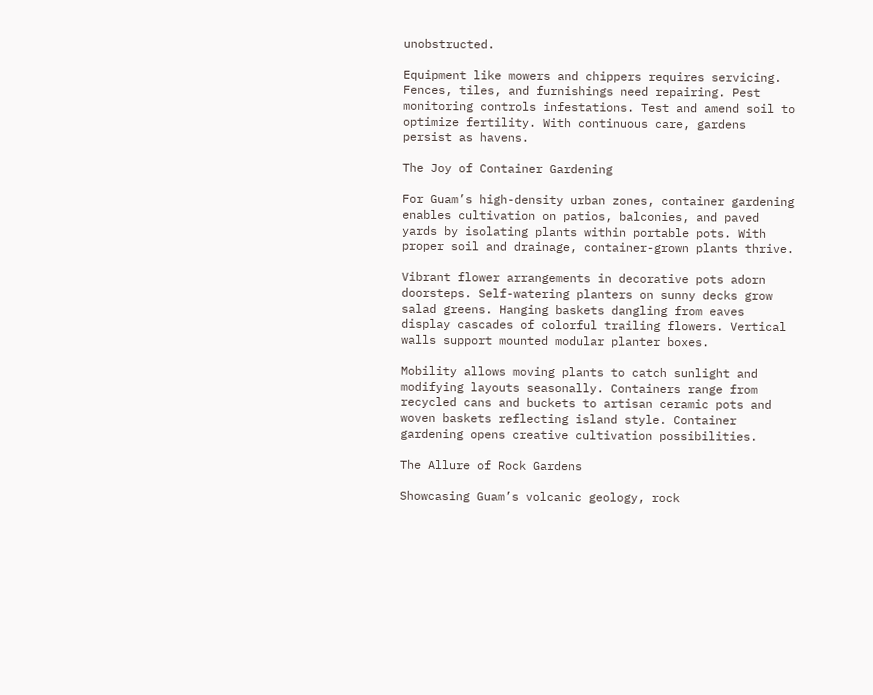unobstructed.

Equipment like mowers and chippers requires servicing. Fences, tiles, and furnishings need repairing. Pest monitoring controls infestations. Test and amend soil to optimize fertility. With continuous care, gardens persist as havens.

The Joy of Container Gardening

For Guam’s high-density urban zones, container gardening enables cultivation on patios, balconies, and paved yards by isolating plants within portable pots. With proper soil and drainage, container-grown plants thrive.

Vibrant flower arrangements in decorative pots adorn doorsteps. Self-watering planters on sunny decks grow salad greens. Hanging baskets dangling from eaves display cascades of colorful trailing flowers. Vertical walls support mounted modular planter boxes.

Mobility allows moving plants to catch sunlight and modifying layouts seasonally. Containers range from recycled cans and buckets to artisan ceramic pots and woven baskets reflecting island style. Container gardening opens creative cultivation possibilities.

The Allure of Rock Gardens

Showcasing Guam’s volcanic geology, rock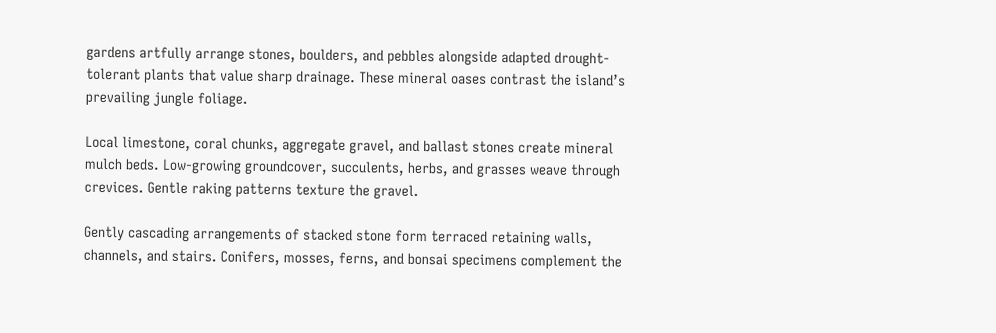gardens artfully arrange stones, boulders, and pebbles alongside adapted drought-tolerant plants that value sharp drainage. These mineral oases contrast the island’s prevailing jungle foliage.

Local limestone, coral chunks, aggregate gravel, and ballast stones create mineral mulch beds. Low-growing groundcover, succulents, herbs, and grasses weave through crevices. Gentle raking patterns texture the gravel.

Gently cascading arrangements of stacked stone form terraced retaining walls, channels, and stairs. Conifers, mosses, ferns, and bonsai specimens complement the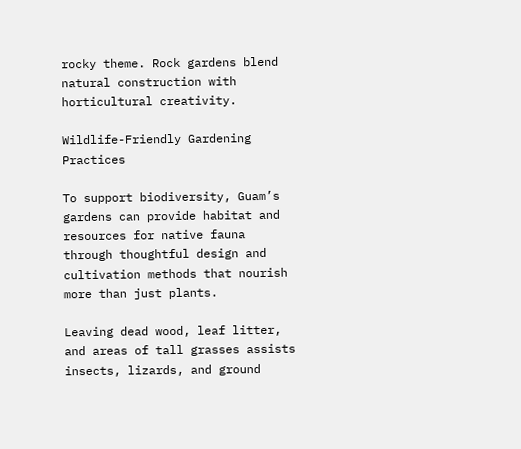rocky theme. Rock gardens blend natural construction with horticultural creativity.

Wildlife-Friendly Gardening Practices

To support biodiversity, Guam’s gardens can provide habitat and resources for native fauna through thoughtful design and cultivation methods that nourish more than just plants.

Leaving dead wood, leaf litter, and areas of tall grasses assists insects, lizards, and ground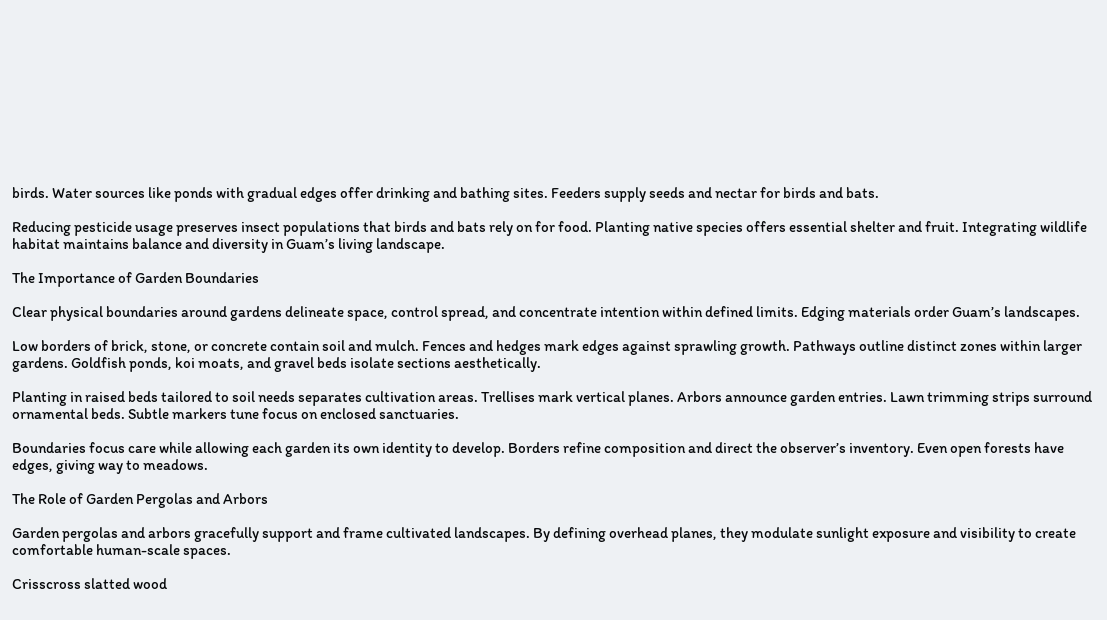birds. Water sources like ponds with gradual edges offer drinking and bathing sites. Feeders supply seeds and nectar for birds and bats.

Reducing pesticide usage preserves insect populations that birds and bats rely on for food. Planting native species offers essential shelter and fruit. Integrating wildlife habitat maintains balance and diversity in Guam’s living landscape.

The Importance of Garden Boundaries

Clear physical boundaries around gardens delineate space, control spread, and concentrate intention within defined limits. Edging materials order Guam’s landscapes.

Low borders of brick, stone, or concrete contain soil and mulch. Fences and hedges mark edges against sprawling growth. Pathways outline distinct zones within larger gardens. Goldfish ponds, koi moats, and gravel beds isolate sections aesthetically.

Planting in raised beds tailored to soil needs separates cultivation areas. Trellises mark vertical planes. Arbors announce garden entries. Lawn trimming strips surround ornamental beds. Subtle markers tune focus on enclosed sanctuaries.

Boundaries focus care while allowing each garden its own identity to develop. Borders refine composition and direct the observer’s inventory. Even open forests have edges, giving way to meadows.

The Role of Garden Pergolas and Arbors

Garden pergolas and arbors gracefully support and frame cultivated landscapes. By defining overhead planes, they modulate sunlight exposure and visibility to create comfortable human-scale spaces.

Crisscross slatted wood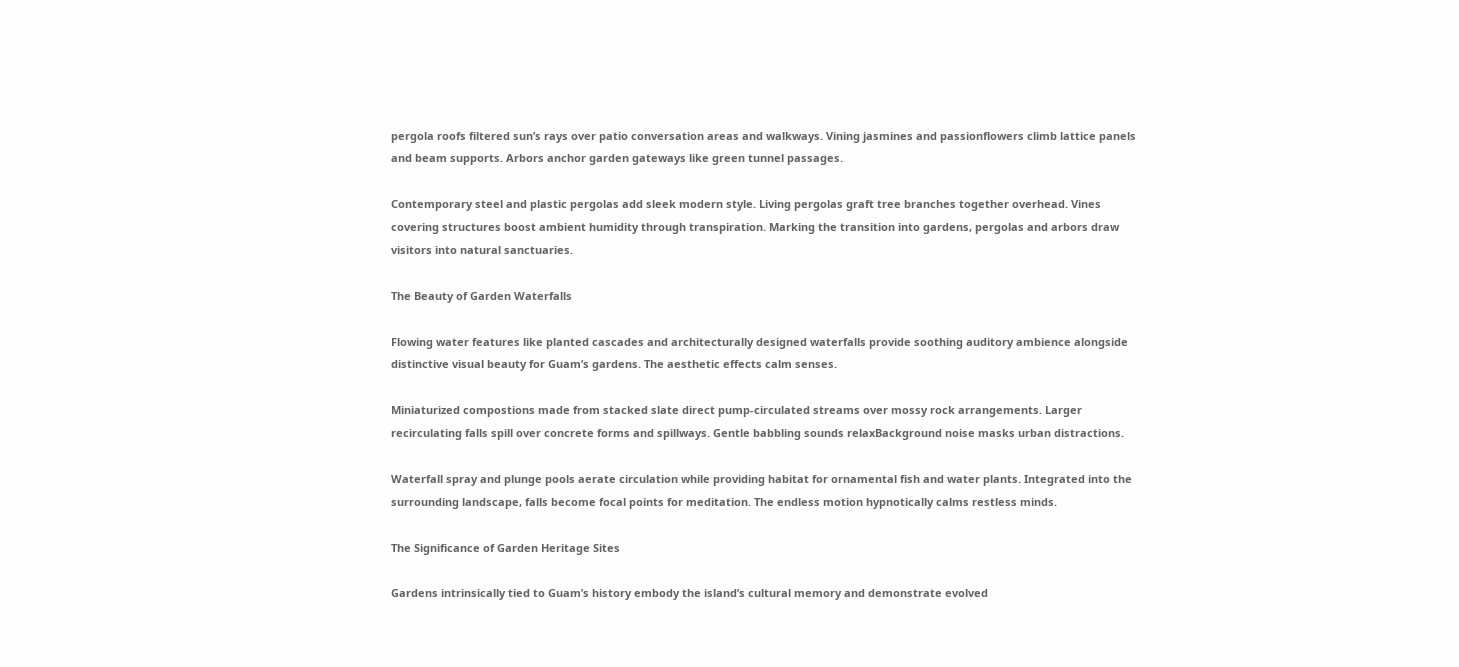pergola roofs filtered sun’s rays over patio conversation areas and walkways. Vining jasmines and passionflowers climb lattice panels and beam supports. Arbors anchor garden gateways like green tunnel passages.

Contemporary steel and plastic pergolas add sleek modern style. Living pergolas graft tree branches together overhead. Vines covering structures boost ambient humidity through transpiration. Marking the transition into gardens, pergolas and arbors draw visitors into natural sanctuaries.

The Beauty of Garden Waterfalls

Flowing water features like planted cascades and architecturally designed waterfalls provide soothing auditory ambience alongside distinctive visual beauty for Guam’s gardens. The aesthetic effects calm senses.

Miniaturized compostions made from stacked slate direct pump-circulated streams over mossy rock arrangements. Larger recirculating falls spill over concrete forms and spillways. Gentle babbling sounds relaxBackground noise masks urban distractions.

Waterfall spray and plunge pools aerate circulation while providing habitat for ornamental fish and water plants. Integrated into the surrounding landscape, falls become focal points for meditation. The endless motion hypnotically calms restless minds.

The Significance of Garden Heritage Sites

Gardens intrinsically tied to Guam’s history embody the island’s cultural memory and demonstrate evolved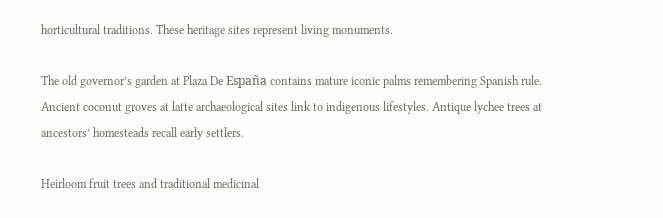horticultural traditions. These heritage sites represent living monuments.

The old governor’s garden at Plaza De España contains mature iconic palms remembering Spanish rule. Ancient coconut groves at latte archaeological sites link to indigenous lifestyles. Antique lychee trees at ancestors’ homesteads recall early settlers.

Heirloom fruit trees and traditional medicinal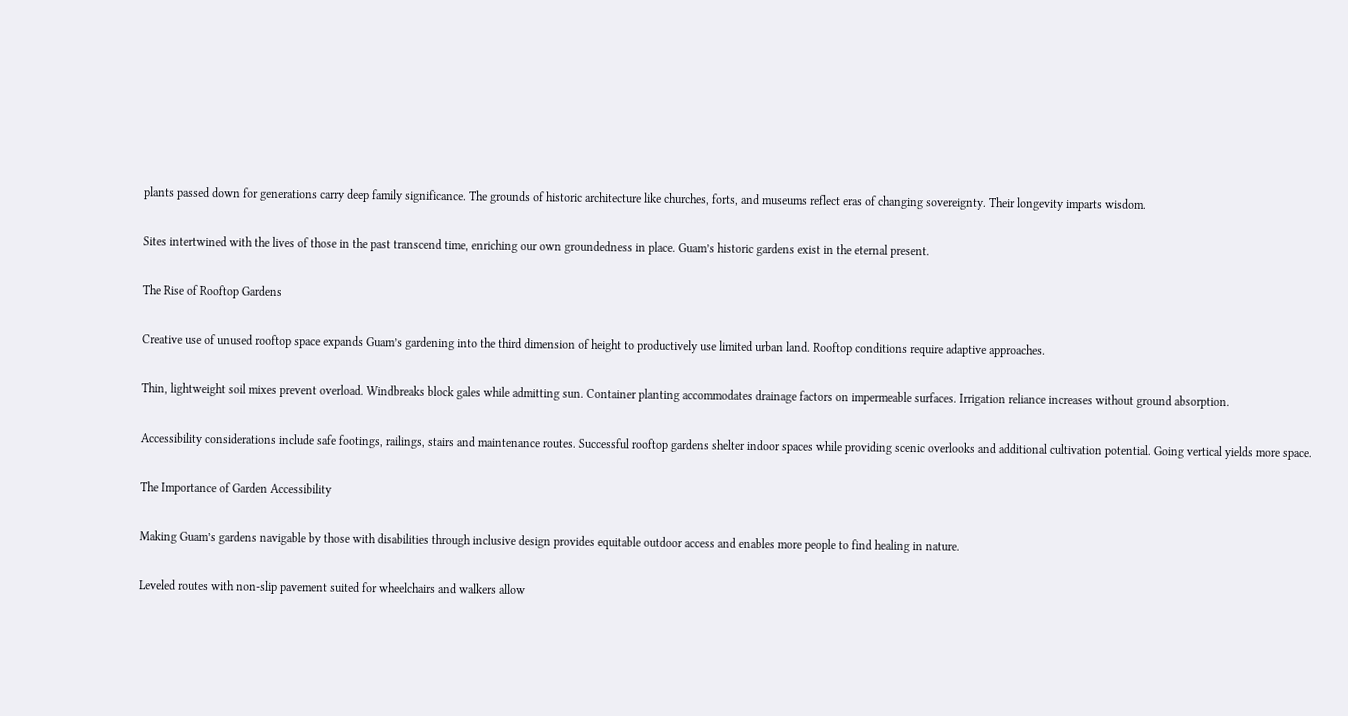plants passed down for generations carry deep family significance. The grounds of historic architecture like churches, forts, and museums reflect eras of changing sovereignty. Their longevity imparts wisdom.

Sites intertwined with the lives of those in the past transcend time, enriching our own groundedness in place. Guam’s historic gardens exist in the eternal present.

The Rise of Rooftop Gardens

Creative use of unused rooftop space expands Guam’s gardening into the third dimension of height to productively use limited urban land. Rooftop conditions require adaptive approaches.

Thin, lightweight soil mixes prevent overload. Windbreaks block gales while admitting sun. Container planting accommodates drainage factors on impermeable surfaces. Irrigation reliance increases without ground absorption.

Accessibility considerations include safe footings, railings, stairs and maintenance routes. Successful rooftop gardens shelter indoor spaces while providing scenic overlooks and additional cultivation potential. Going vertical yields more space.

The Importance of Garden Accessibility

Making Guam’s gardens navigable by those with disabilities through inclusive design provides equitable outdoor access and enables more people to find healing in nature.

Leveled routes with non-slip pavement suited for wheelchairs and walkers allow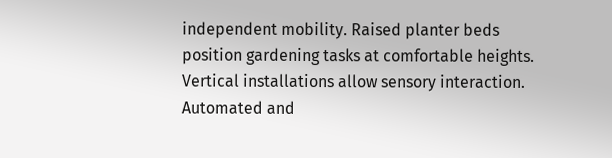independent mobility. Raised planter beds position gardening tasks at comfortable heights. Vertical installations allow sensory interaction. Automated and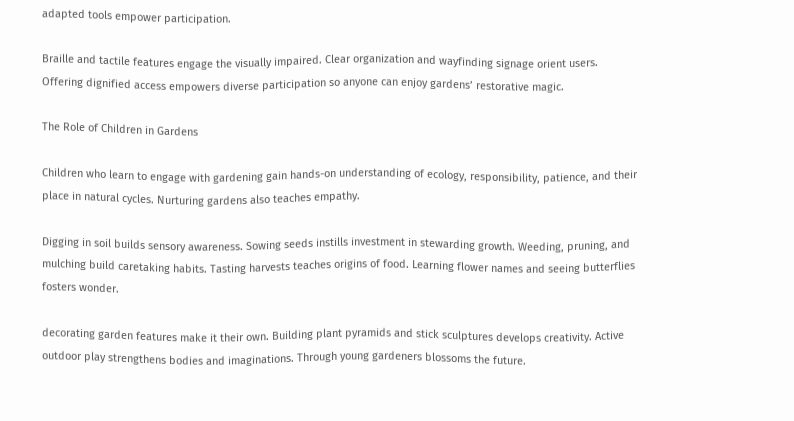adapted tools empower participation.

Braille and tactile features engage the visually impaired. Clear organization and wayfinding signage orient users. Offering dignified access empowers diverse participation so anyone can enjoy gardens’ restorative magic.

The Role of Children in Gardens

Children who learn to engage with gardening gain hands-on understanding of ecology, responsibility, patience, and their place in natural cycles. Nurturing gardens also teaches empathy.

Digging in soil builds sensory awareness. Sowing seeds instills investment in stewarding growth. Weeding, pruning, and mulching build caretaking habits. Tasting harvests teaches origins of food. Learning flower names and seeing butterflies fosters wonder.

decorating garden features make it their own. Building plant pyramids and stick sculptures develops creativity. Active outdoor play strengthens bodies and imaginations. Through young gardeners blossoms the future.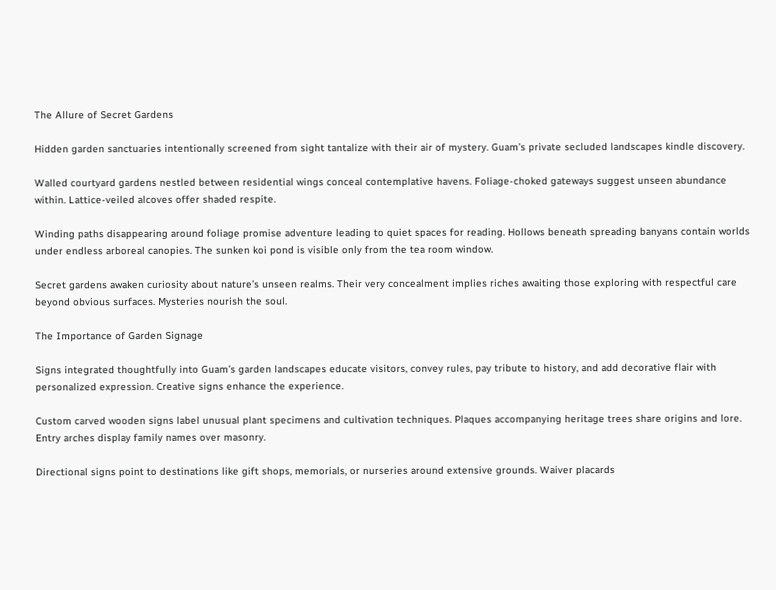The Allure of Secret Gardens

Hidden garden sanctuaries intentionally screened from sight tantalize with their air of mystery. Guam’s private secluded landscapes kindle discovery.

Walled courtyard gardens nestled between residential wings conceal contemplative havens. Foliage-choked gateways suggest unseen abundance within. Lattice-veiled alcoves offer shaded respite.

Winding paths disappearing around foliage promise adventure leading to quiet spaces for reading. Hollows beneath spreading banyans contain worlds under endless arboreal canopies. The sunken koi pond is visible only from the tea room window.

Secret gardens awaken curiosity about nature’s unseen realms. Their very concealment implies riches awaiting those exploring with respectful care beyond obvious surfaces. Mysteries nourish the soul.

The Importance of Garden Signage

Signs integrated thoughtfully into Guam’s garden landscapes educate visitors, convey rules, pay tribute to history, and add decorative flair with personalized expression. Creative signs enhance the experience.

Custom carved wooden signs label unusual plant specimens and cultivation techniques. Plaques accompanying heritage trees share origins and lore. Entry arches display family names over masonry.

Directional signs point to destinations like gift shops, memorials, or nurseries around extensive grounds. Waiver placards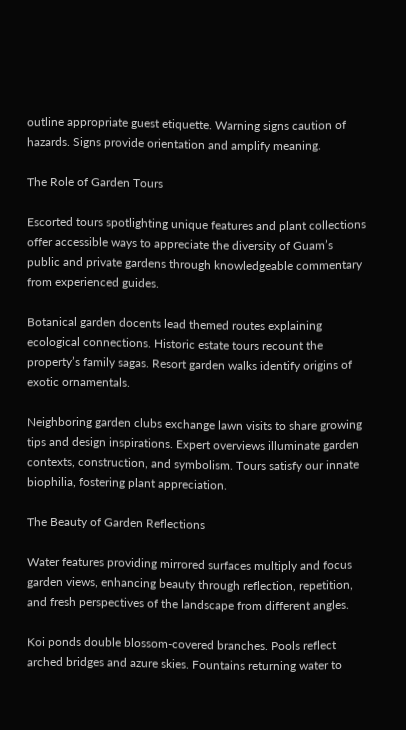outline appropriate guest etiquette. Warning signs caution of hazards. Signs provide orientation and amplify meaning.

The Role of Garden Tours

Escorted tours spotlighting unique features and plant collections offer accessible ways to appreciate the diversity of Guam’s public and private gardens through knowledgeable commentary from experienced guides.

Botanical garden docents lead themed routes explaining ecological connections. Historic estate tours recount the property’s family sagas. Resort garden walks identify origins of exotic ornamentals.

Neighboring garden clubs exchange lawn visits to share growing tips and design inspirations. Expert overviews illuminate garden contexts, construction, and symbolism. Tours satisfy our innate biophilia, fostering plant appreciation.

The Beauty of Garden Reflections

Water features providing mirrored surfaces multiply and focus garden views, enhancing beauty through reflection, repetition, and fresh perspectives of the landscape from different angles.

Koi ponds double blossom-covered branches. Pools reflect arched bridges and azure skies. Fountains returning water to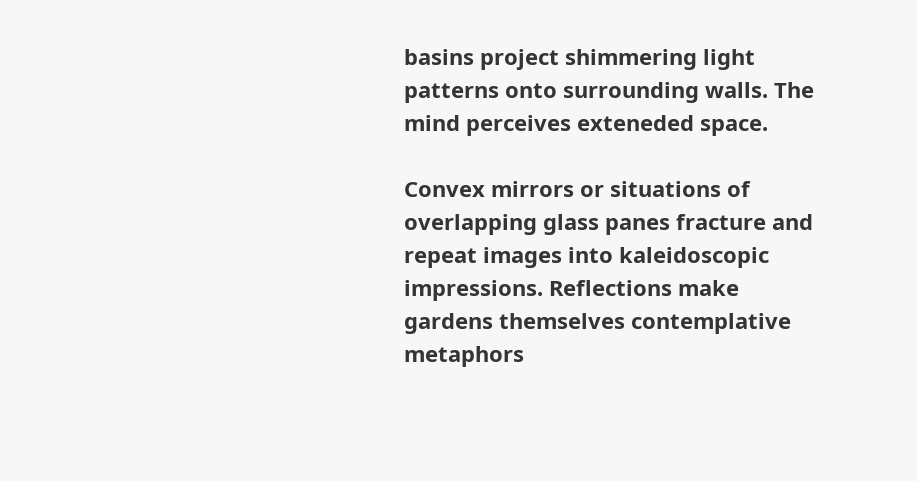basins project shimmering light patterns onto surrounding walls. The mind perceives exteneded space.

Convex mirrors or situations of overlapping glass panes fracture and repeat images into kaleidoscopic impressions. Reflections make gardens themselves contemplative metaphors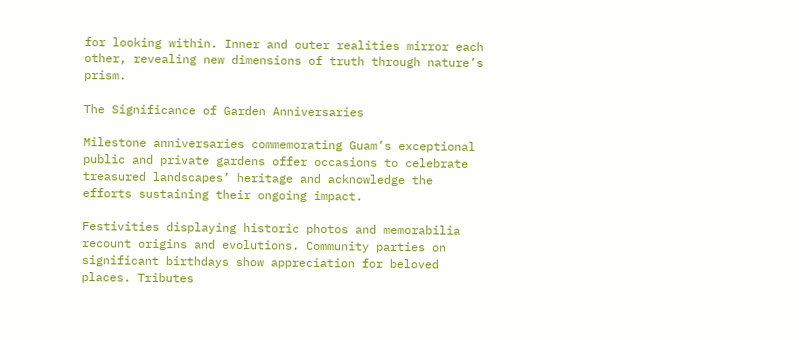for looking within. Inner and outer realities mirror each other, revealing new dimensions of truth through nature’s prism.

The Significance of Garden Anniversaries

Milestone anniversaries commemorating Guam’s exceptional public and private gardens offer occasions to celebrate treasured landscapes’ heritage and acknowledge the efforts sustaining their ongoing impact.

Festivities displaying historic photos and memorabilia recount origins and evolutions. Community parties on significant birthdays show appreciation for beloved places. Tributes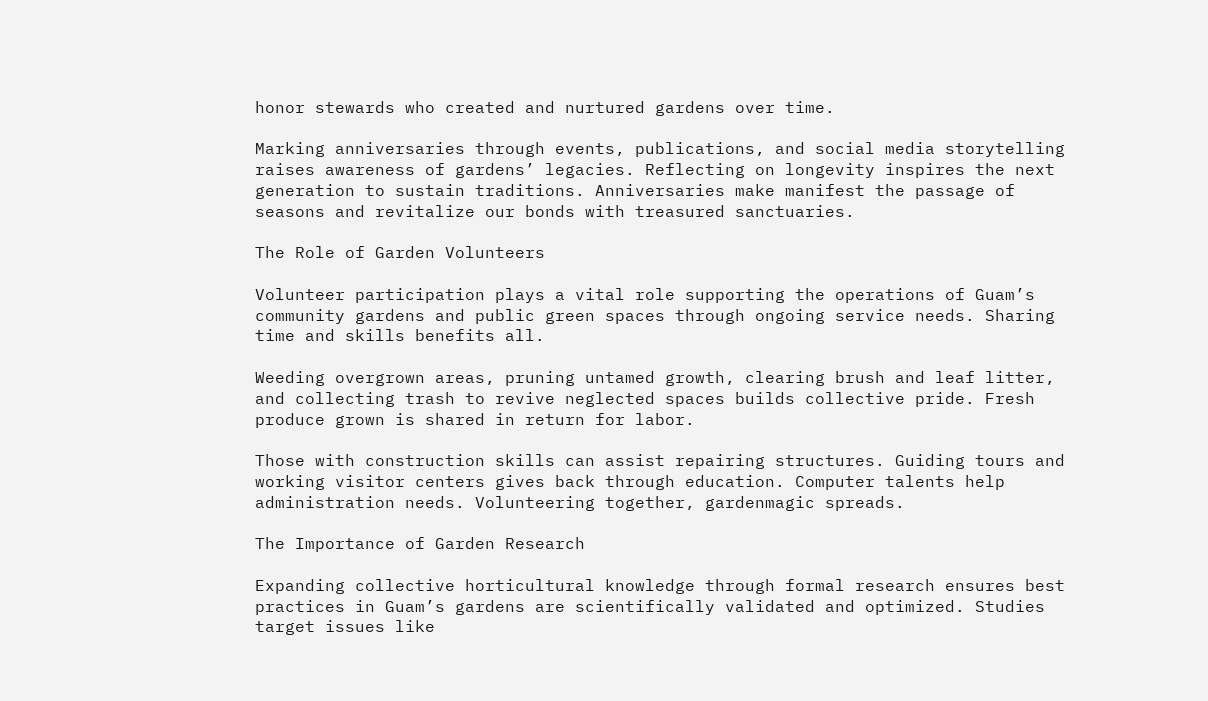honor stewards who created and nurtured gardens over time.

Marking anniversaries through events, publications, and social media storytelling raises awareness of gardens’ legacies. Reflecting on longevity inspires the next generation to sustain traditions. Anniversaries make manifest the passage of seasons and revitalize our bonds with treasured sanctuaries.

The Role of Garden Volunteers

Volunteer participation plays a vital role supporting the operations of Guam’s community gardens and public green spaces through ongoing service needs. Sharing time and skills benefits all.

Weeding overgrown areas, pruning untamed growth, clearing brush and leaf litter, and collecting trash to revive neglected spaces builds collective pride. Fresh produce grown is shared in return for labor.

Those with construction skills can assist repairing structures. Guiding tours and working visitor centers gives back through education. Computer talents help administration needs. Volunteering together, gardenmagic spreads.

The Importance of Garden Research

Expanding collective horticultural knowledge through formal research ensures best practices in Guam’s gardens are scientifically validated and optimized. Studies target issues like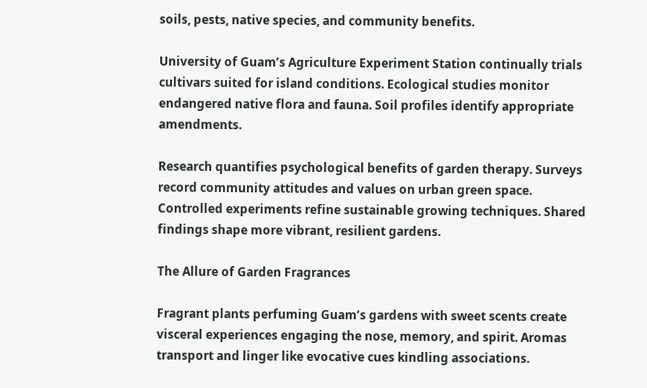soils, pests, native species, and community benefits.

University of Guam’s Agriculture Experiment Station continually trials cultivars suited for island conditions. Ecological studies monitor endangered native flora and fauna. Soil profiles identify appropriate amendments.

Research quantifies psychological benefits of garden therapy. Surveys record community attitudes and values on urban green space. Controlled experiments refine sustainable growing techniques. Shared findings shape more vibrant, resilient gardens.

The Allure of Garden Fragrances

Fragrant plants perfuming Guam’s gardens with sweet scents create visceral experiences engaging the nose, memory, and spirit. Aromas transport and linger like evocative cues kindling associations.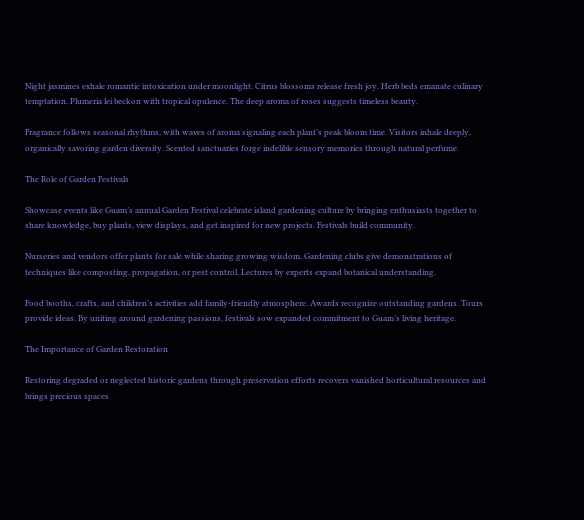Night jasmines exhale romantic intoxication under moonlight. Citrus blossoms release fresh joy. Herb beds emanate culinary temptation. Plumeria lei beckon with tropical opulence. The deep aroma of roses suggests timeless beauty.

Fragrance follows seasonal rhythms, with waves of aroma signaling each plant’s peak bloom time. Visitors inhale deeply, organically savoring garden diversity. Scented sanctuaries forge indelible sensory memories through natural perfume.

The Role of Garden Festivals

Showcase events like Guam’s annual Garden Festival celebrate island gardening culture by bringing enthusiasts together to share knowledge, buy plants, view displays, and get inspired for new projects. Festivals build community.

Nurseries and vendors offer plants for sale while sharing growing wisdom. Gardening clubs give demonstrations of techniques like composting, propagation, or pest control. Lectures by experts expand botanical understanding.

Food booths, crafts, and children’s activities add family-friendly atmosphere. Awards recognize outstanding gardens. Tours provide ideas. By uniting around gardening passions, festivals sow expanded commitment to Guam’s living heritage.

The Importance of Garden Restoration

Restoring degraded or neglected historic gardens through preservation efforts recovers vanished horticultural resources and brings precious spaces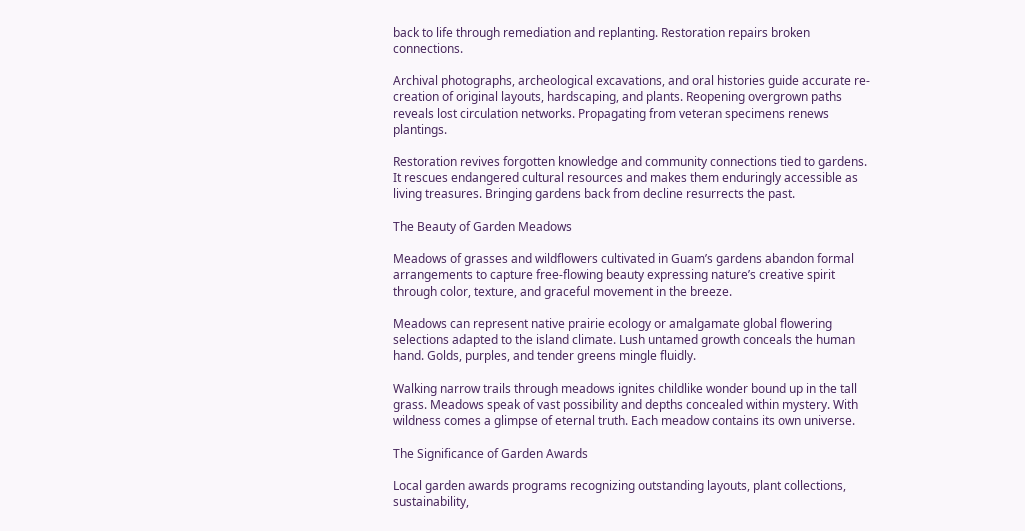back to life through remediation and replanting. Restoration repairs broken connections.

Archival photographs, archeological excavations, and oral histories guide accurate re-creation of original layouts, hardscaping, and plants. Reopening overgrown paths reveals lost circulation networks. Propagating from veteran specimens renews plantings.

Restoration revives forgotten knowledge and community connections tied to gardens. It rescues endangered cultural resources and makes them enduringly accessible as living treasures. Bringing gardens back from decline resurrects the past.

The Beauty of Garden Meadows

Meadows of grasses and wildflowers cultivated in Guam’s gardens abandon formal arrangements to capture free-flowing beauty expressing nature’s creative spirit through color, texture, and graceful movement in the breeze.

Meadows can represent native prairie ecology or amalgamate global flowering selections adapted to the island climate. Lush untamed growth conceals the human hand. Golds, purples, and tender greens mingle fluidly.

Walking narrow trails through meadows ignites childlike wonder bound up in the tall grass. Meadows speak of vast possibility and depths concealed within mystery. With wildness comes a glimpse of eternal truth. Each meadow contains its own universe.

The Significance of Garden Awards

Local garden awards programs recognizing outstanding layouts, plant collections, sustainability,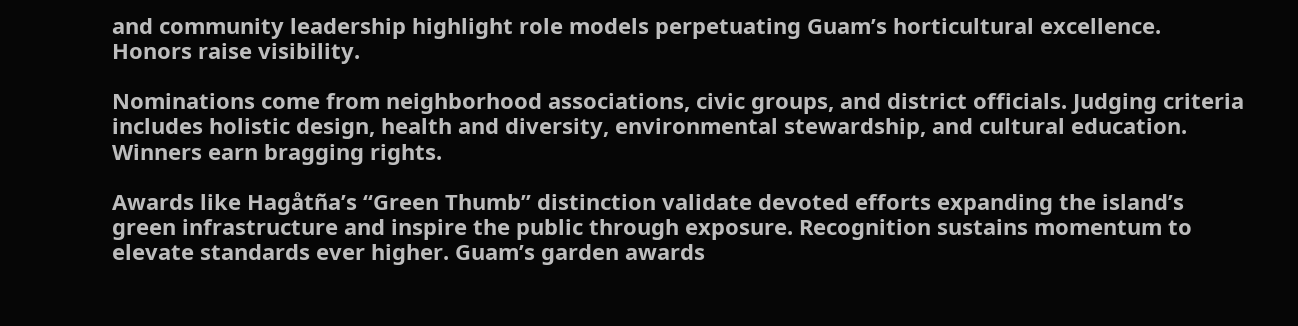and community leadership highlight role models perpetuating Guam’s horticultural excellence. Honors raise visibility.

Nominations come from neighborhood associations, civic groups, and district officials. Judging criteria includes holistic design, health and diversity, environmental stewardship, and cultural education. Winners earn bragging rights.

Awards like Hagåtña’s “Green Thumb” distinction validate devoted efforts expanding the island’s green infrastructure and inspire the public through exposure. Recognition sustains momentum to elevate standards ever higher. Guam’s garden awards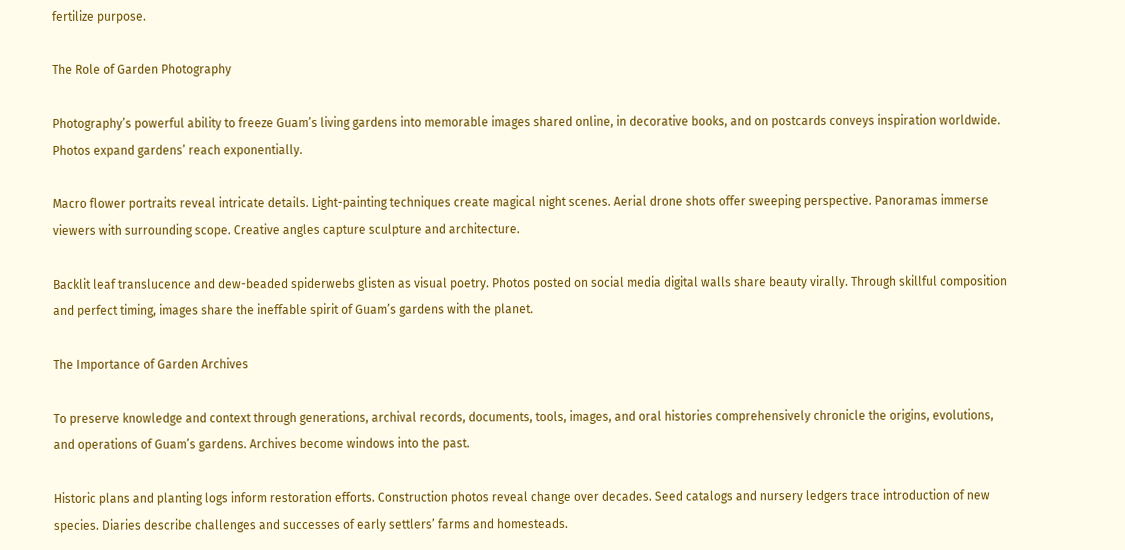fertilize purpose.

The Role of Garden Photography

Photography’s powerful ability to freeze Guam’s living gardens into memorable images shared online, in decorative books, and on postcards conveys inspiration worldwide. Photos expand gardens’ reach exponentially.

Macro flower portraits reveal intricate details. Light-painting techniques create magical night scenes. Aerial drone shots offer sweeping perspective. Panoramas immerse viewers with surrounding scope. Creative angles capture sculpture and architecture.

Backlit leaf translucence and dew-beaded spiderwebs glisten as visual poetry. Photos posted on social media digital walls share beauty virally. Through skillful composition and perfect timing, images share the ineffable spirit of Guam’s gardens with the planet.

The Importance of Garden Archives

To preserve knowledge and context through generations, archival records, documents, tools, images, and oral histories comprehensively chronicle the origins, evolutions, and operations of Guam’s gardens. Archives become windows into the past.

Historic plans and planting logs inform restoration efforts. Construction photos reveal change over decades. Seed catalogs and nursery ledgers trace introduction of new species. Diaries describe challenges and successes of early settlers’ farms and homesteads.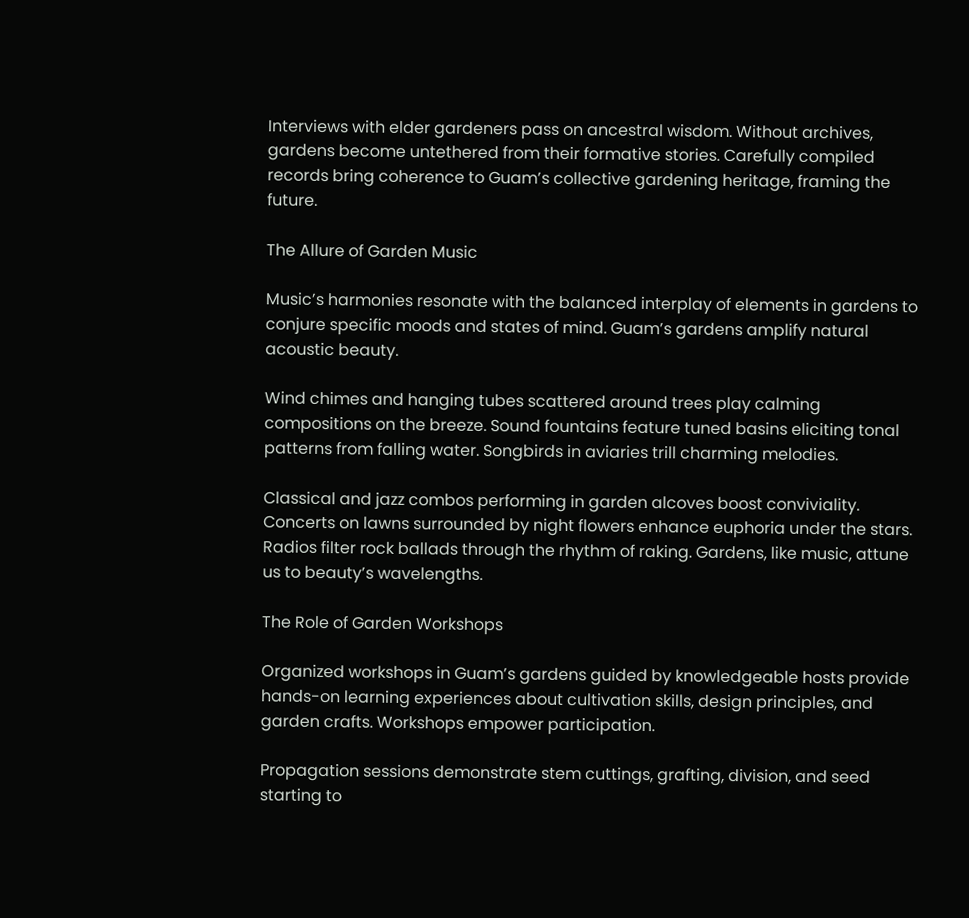Interviews with elder gardeners pass on ancestral wisdom. Without archives, gardens become untethered from their formative stories. Carefully compiled records bring coherence to Guam’s collective gardening heritage, framing the future.

The Allure of Garden Music

Music’s harmonies resonate with the balanced interplay of elements in gardens to conjure specific moods and states of mind. Guam’s gardens amplify natural acoustic beauty.

Wind chimes and hanging tubes scattered around trees play calming compositions on the breeze. Sound fountains feature tuned basins eliciting tonal patterns from falling water. Songbirds in aviaries trill charming melodies.

Classical and jazz combos performing in garden alcoves boost conviviality. Concerts on lawns surrounded by night flowers enhance euphoria under the stars. Radios filter rock ballads through the rhythm of raking. Gardens, like music, attune us to beauty’s wavelengths.

The Role of Garden Workshops

Organized workshops in Guam’s gardens guided by knowledgeable hosts provide hands-on learning experiences about cultivation skills, design principles, and garden crafts. Workshops empower participation.

Propagation sessions demonstrate stem cuttings, grafting, division, and seed starting to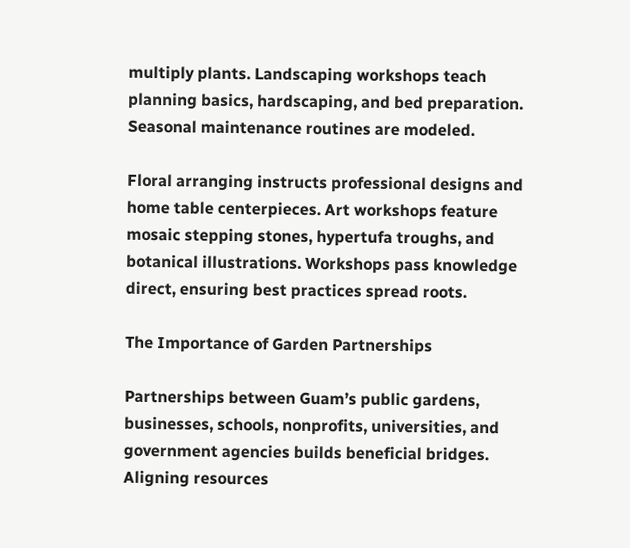multiply plants. Landscaping workshops teach planning basics, hardscaping, and bed preparation. Seasonal maintenance routines are modeled.

Floral arranging instructs professional designs and home table centerpieces. Art workshops feature mosaic stepping stones, hypertufa troughs, and botanical illustrations. Workshops pass knowledge direct, ensuring best practices spread roots.

The Importance of Garden Partnerships

Partnerships between Guam’s public gardens, businesses, schools, nonprofits, universities, and government agencies builds beneficial bridges. Aligning resources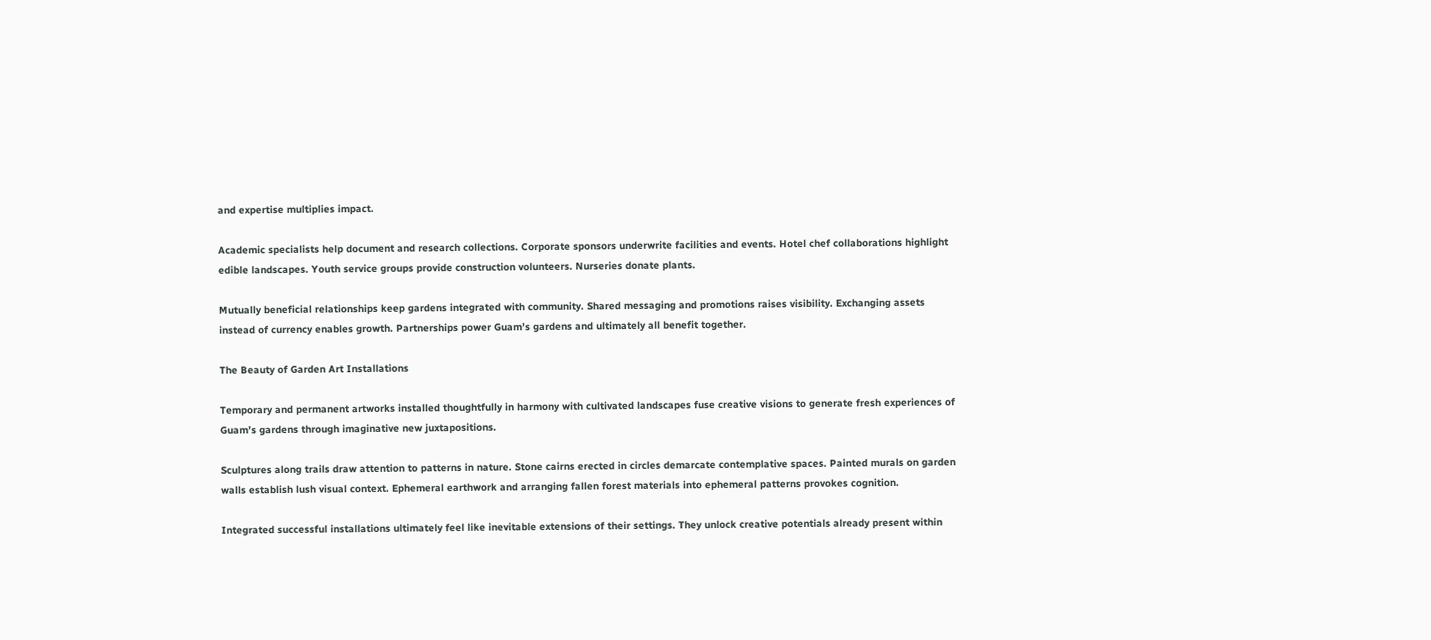and expertise multiplies impact.

Academic specialists help document and research collections. Corporate sponsors underwrite facilities and events. Hotel chef collaborations highlight edible landscapes. Youth service groups provide construction volunteers. Nurseries donate plants.

Mutually beneficial relationships keep gardens integrated with community. Shared messaging and promotions raises visibility. Exchanging assets instead of currency enables growth. Partnerships power Guam’s gardens and ultimately all benefit together.

The Beauty of Garden Art Installations

Temporary and permanent artworks installed thoughtfully in harmony with cultivated landscapes fuse creative visions to generate fresh experiences of Guam’s gardens through imaginative new juxtapositions.

Sculptures along trails draw attention to patterns in nature. Stone cairns erected in circles demarcate contemplative spaces. Painted murals on garden walls establish lush visual context. Ephemeral earthwork and arranging fallen forest materials into ephemeral patterns provokes cognition.

Integrated successful installations ultimately feel like inevitable extensions of their settings. They unlock creative potentials already present within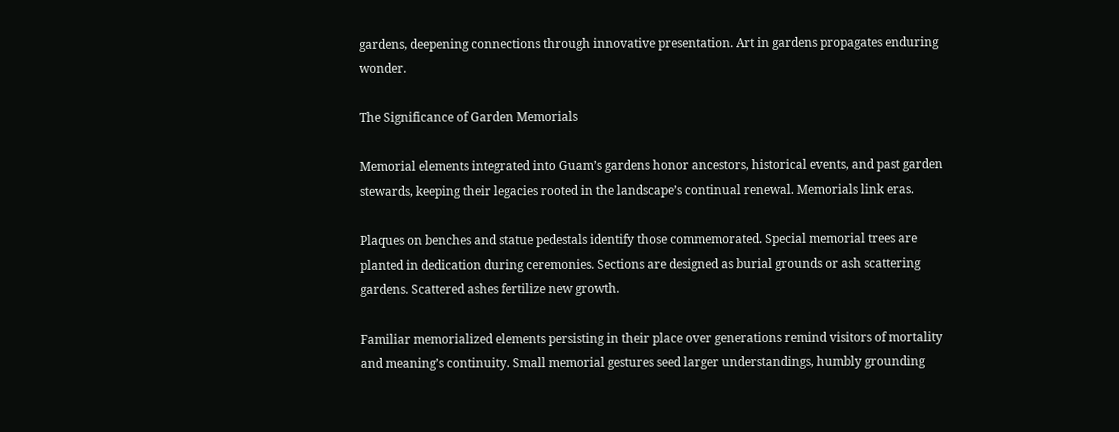gardens, deepening connections through innovative presentation. Art in gardens propagates enduring wonder.

The Significance of Garden Memorials

Memorial elements integrated into Guam’s gardens honor ancestors, historical events, and past garden stewards, keeping their legacies rooted in the landscape’s continual renewal. Memorials link eras.

Plaques on benches and statue pedestals identify those commemorated. Special memorial trees are planted in dedication during ceremonies. Sections are designed as burial grounds or ash scattering gardens. Scattered ashes fertilize new growth.

Familiar memorialized elements persisting in their place over generations remind visitors of mortality and meaning’s continuity. Small memorial gestures seed larger understandings, humbly grounding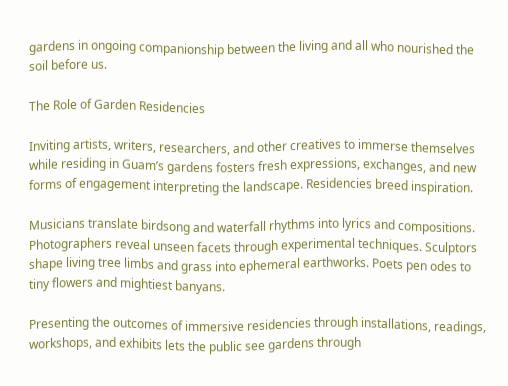gardens in ongoing companionship between the living and all who nourished the soil before us.

The Role of Garden Residencies

Inviting artists, writers, researchers, and other creatives to immerse themselves while residing in Guam’s gardens fosters fresh expressions, exchanges, and new forms of engagement interpreting the landscape. Residencies breed inspiration.

Musicians translate birdsong and waterfall rhythms into lyrics and compositions. Photographers reveal unseen facets through experimental techniques. Sculptors shape living tree limbs and grass into ephemeral earthworks. Poets pen odes to tiny flowers and mightiest banyans.

Presenting the outcomes of immersive residencies through installations, readings, workshops, and exhibits lets the public see gardens through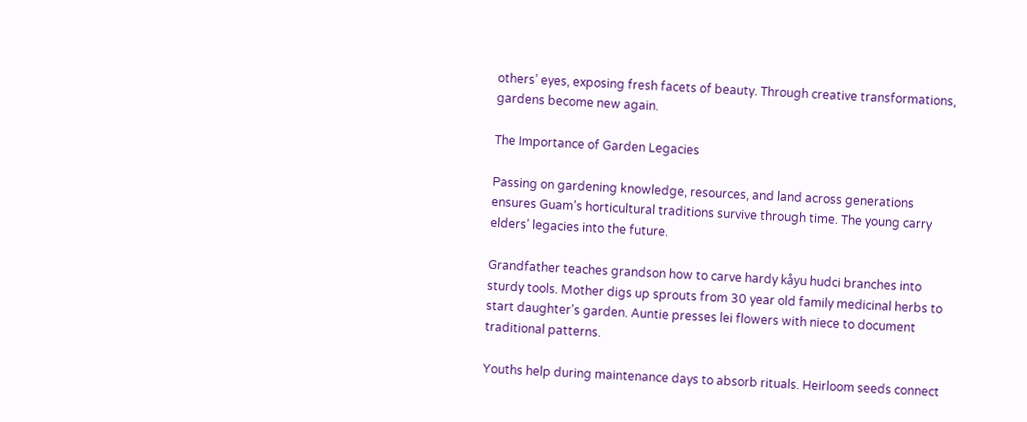others’ eyes, exposing fresh facets of beauty. Through creative transformations, gardens become new again.

The Importance of Garden Legacies

Passing on gardening knowledge, resources, and land across generations ensures Guam’s horticultural traditions survive through time. The young carry elders’ legacies into the future.

Grandfather teaches grandson how to carve hardy kåyu hudci branches into sturdy tools. Mother digs up sprouts from 30 year old family medicinal herbs to start daughter’s garden. Auntie presses lei flowers with niece to document traditional patterns.

Youths help during maintenance days to absorb rituals. Heirloom seeds connect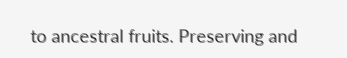to ancestral fruits. Preserving and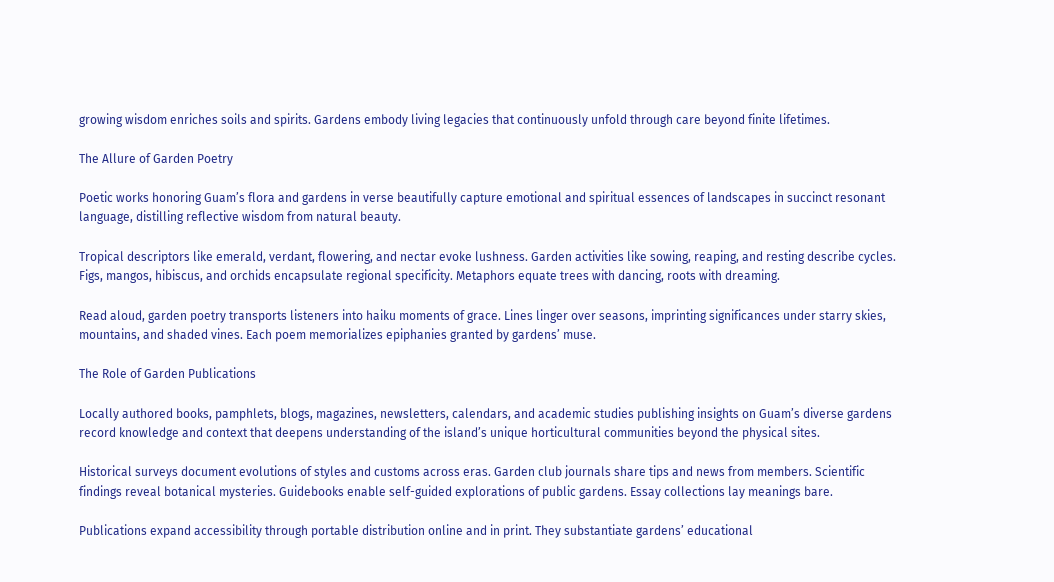growing wisdom enriches soils and spirits. Gardens embody living legacies that continuously unfold through care beyond finite lifetimes.

The Allure of Garden Poetry

Poetic works honoring Guam’s flora and gardens in verse beautifully capture emotional and spiritual essences of landscapes in succinct resonant language, distilling reflective wisdom from natural beauty.

Tropical descriptors like emerald, verdant, flowering, and nectar evoke lushness. Garden activities like sowing, reaping, and resting describe cycles. Figs, mangos, hibiscus, and orchids encapsulate regional specificity. Metaphors equate trees with dancing, roots with dreaming.

Read aloud, garden poetry transports listeners into haiku moments of grace. Lines linger over seasons, imprinting significances under starry skies, mountains, and shaded vines. Each poem memorializes epiphanies granted by gardens’ muse.

The Role of Garden Publications

Locally authored books, pamphlets, blogs, magazines, newsletters, calendars, and academic studies publishing insights on Guam’s diverse gardens record knowledge and context that deepens understanding of the island’s unique horticultural communities beyond the physical sites.

Historical surveys document evolutions of styles and customs across eras. Garden club journals share tips and news from members. Scientific findings reveal botanical mysteries. Guidebooks enable self-guided explorations of public gardens. Essay collections lay meanings bare.

Publications expand accessibility through portable distribution online and in print. They substantiate gardens’ educational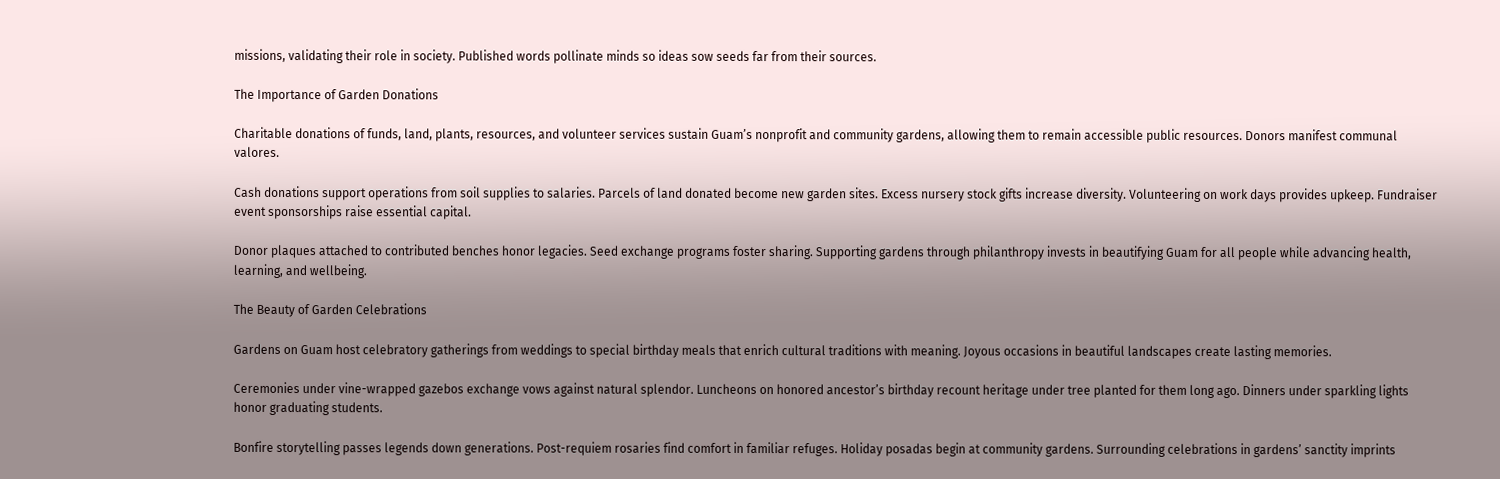missions, validating their role in society. Published words pollinate minds so ideas sow seeds far from their sources.

The Importance of Garden Donations

Charitable donations of funds, land, plants, resources, and volunteer services sustain Guam’s nonprofit and community gardens, allowing them to remain accessible public resources. Donors manifest communal valores.

Cash donations support operations from soil supplies to salaries. Parcels of land donated become new garden sites. Excess nursery stock gifts increase diversity. Volunteering on work days provides upkeep. Fundraiser event sponsorships raise essential capital.

Donor plaques attached to contributed benches honor legacies. Seed exchange programs foster sharing. Supporting gardens through philanthropy invests in beautifying Guam for all people while advancing health, learning, and wellbeing.

The Beauty of Garden Celebrations

Gardens on Guam host celebratory gatherings from weddings to special birthday meals that enrich cultural traditions with meaning. Joyous occasions in beautiful landscapes create lasting memories.

Ceremonies under vine-wrapped gazebos exchange vows against natural splendor. Luncheons on honored ancestor’s birthday recount heritage under tree planted for them long ago. Dinners under sparkling lights honor graduating students.

Bonfire storytelling passes legends down generations. Post-requiem rosaries find comfort in familiar refuges. Holiday posadas begin at community gardens. Surrounding celebrations in gardens’ sanctity imprints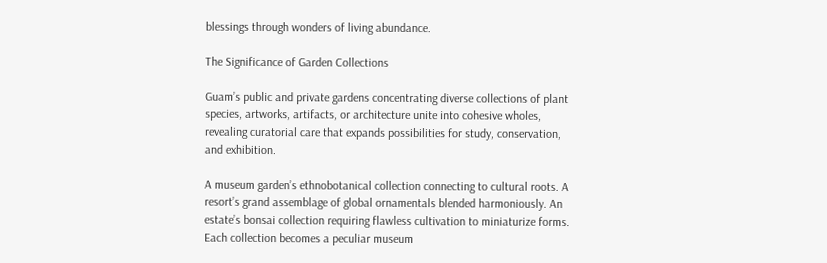blessings through wonders of living abundance.

The Significance of Garden Collections

Guam’s public and private gardens concentrating diverse collections of plant species, artworks, artifacts, or architecture unite into cohesive wholes, revealing curatorial care that expands possibilities for study, conservation, and exhibition.

A museum garden’s ethnobotanical collection connecting to cultural roots. A resort’s grand assemblage of global ornamentals blended harmoniously. An estate’s bonsai collection requiring flawless cultivation to miniaturize forms. Each collection becomes a peculiar museum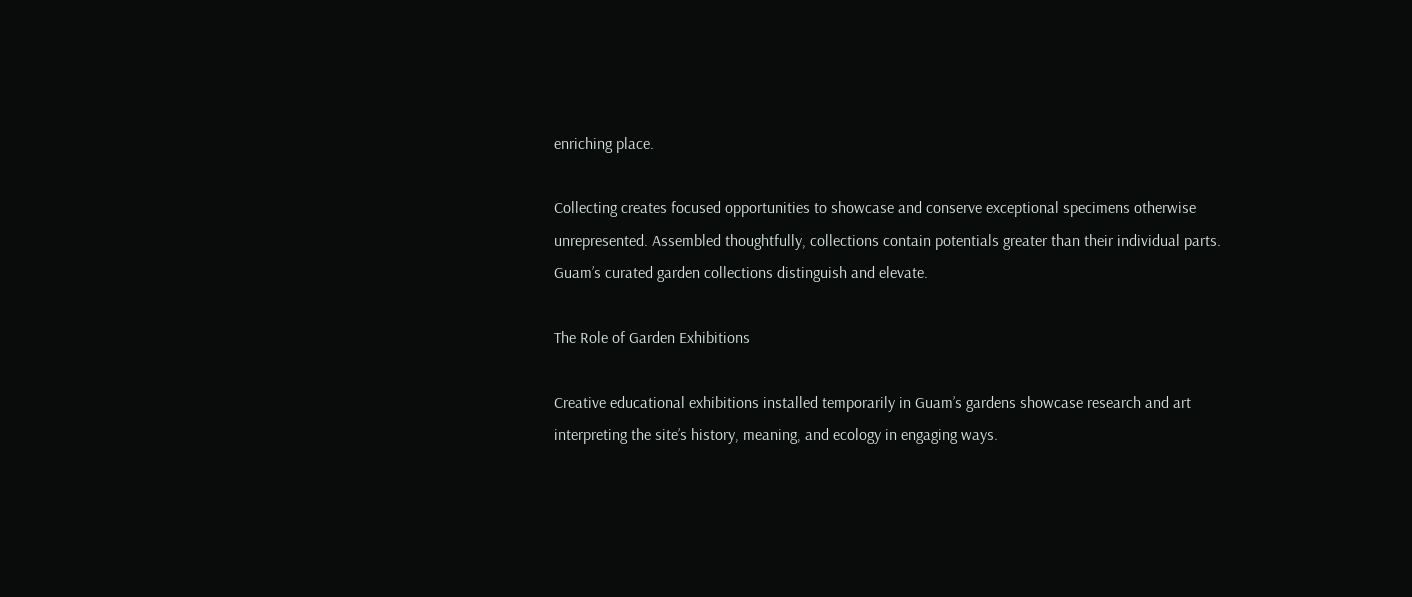enriching place.

Collecting creates focused opportunities to showcase and conserve exceptional specimens otherwise unrepresented. Assembled thoughtfully, collections contain potentials greater than their individual parts. Guam’s curated garden collections distinguish and elevate.

The Role of Garden Exhibitions

Creative educational exhibitions installed temporarily in Guam’s gardens showcase research and art interpreting the site’s history, meaning, and ecology in engaging ways.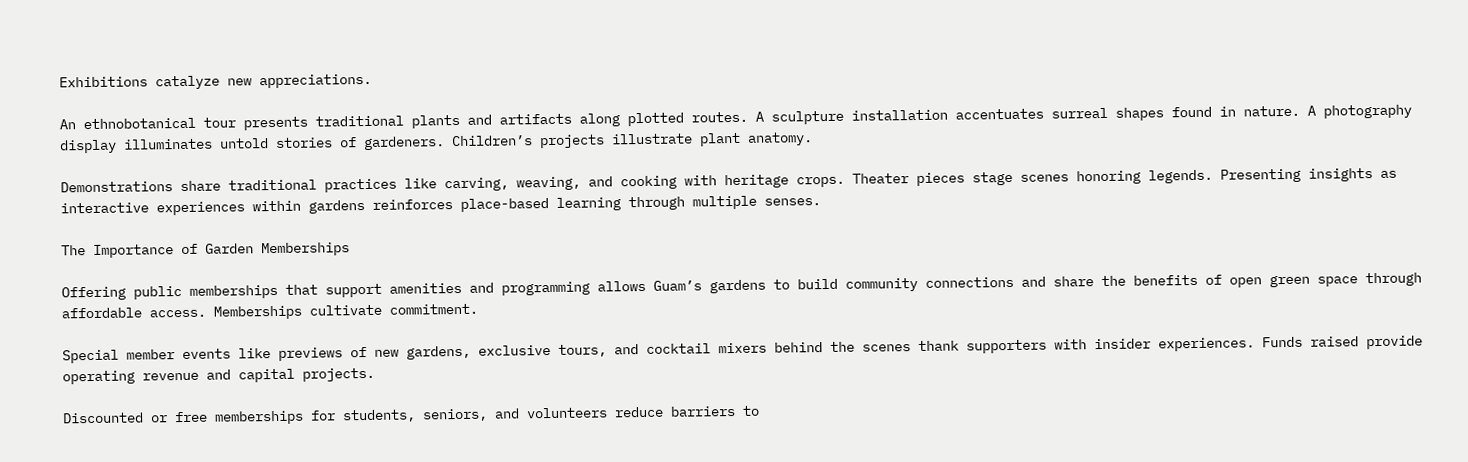Exhibitions catalyze new appreciations.

An ethnobotanical tour presents traditional plants and artifacts along plotted routes. A sculpture installation accentuates surreal shapes found in nature. A photography display illuminates untold stories of gardeners. Children’s projects illustrate plant anatomy.

Demonstrations share traditional practices like carving, weaving, and cooking with heritage crops. Theater pieces stage scenes honoring legends. Presenting insights as interactive experiences within gardens reinforces place-based learning through multiple senses.

The Importance of Garden Memberships

Offering public memberships that support amenities and programming allows Guam’s gardens to build community connections and share the benefits of open green space through affordable access. Memberships cultivate commitment.

Special member events like previews of new gardens, exclusive tours, and cocktail mixers behind the scenes thank supporters with insider experiences. Funds raised provide operating revenue and capital projects.

Discounted or free memberships for students, seniors, and volunteers reduce barriers to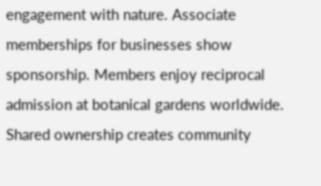engagement with nature. Associate memberships for businesses show sponsorship. Members enjoy reciprocal admission at botanical gardens worldwide. Shared ownership creates community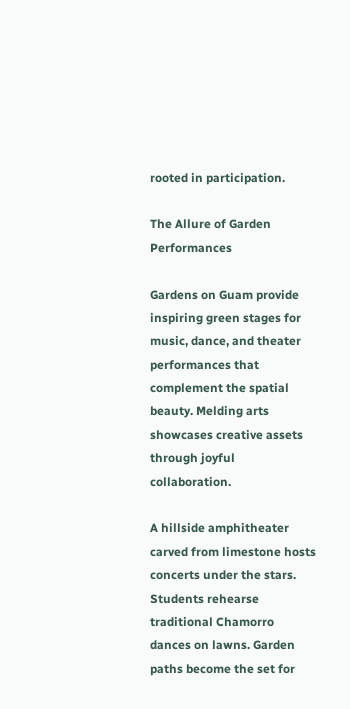rooted in participation.

The Allure of Garden Performances

Gardens on Guam provide inspiring green stages for music, dance, and theater performances that complement the spatial beauty. Melding arts showcases creative assets through joyful collaboration.

A hillside amphitheater carved from limestone hosts concerts under the stars. Students rehearse traditional Chamorro dances on lawns. Garden paths become the set for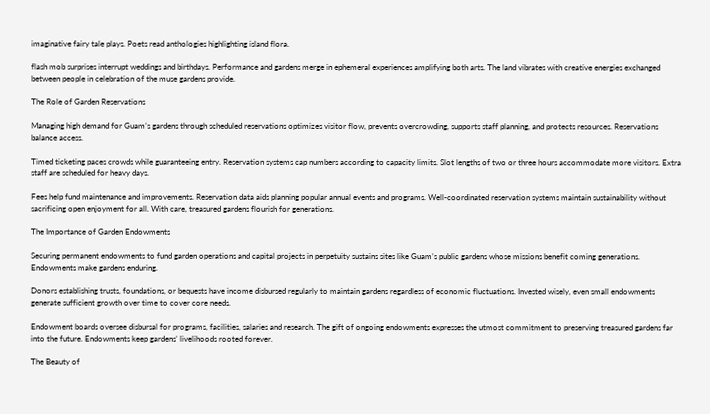imaginative fairy tale plays. Poets read anthologies highlighting island flora.

flash mob surprises interrupt weddings and birthdays. Performance and gardens merge in ephemeral experiences amplifying both arts. The land vibrates with creative energies exchanged between people in celebration of the muse gardens provide.

The Role of Garden Reservations

Managing high demand for Guam’s gardens through scheduled reservations optimizes visitor flow, prevents overcrowding, supports staff planning, and protects resources. Reservations balance access.

Timed ticketing paces crowds while guaranteeing entry. Reservation systems cap numbers according to capacity limits. Slot lengths of two or three hours accommodate more visitors. Extra staff are scheduled for heavy days.

Fees help fund maintenance and improvements. Reservation data aids planning popular annual events and programs. Well-coordinated reservation systems maintain sustainability without sacrificing open enjoyment for all. With care, treasured gardens flourish for generations.

The Importance of Garden Endowments

Securing permanent endowments to fund garden operations and capital projects in perpetuity sustains sites like Guam’s public gardens whose missions benefit coming generations. Endowments make gardens enduring.

Donors establishing trusts, foundations, or bequests have income disbursed regularly to maintain gardens regardless of economic fluctuations. Invested wisely, even small endowments generate sufficient growth over time to cover core needs.

Endowment boards oversee disbursal for programs, facilities, salaries and research. The gift of ongoing endowments expresses the utmost commitment to preserving treasured gardens far into the future. Endowments keep gardens’ livelihoods rooted forever.

The Beauty of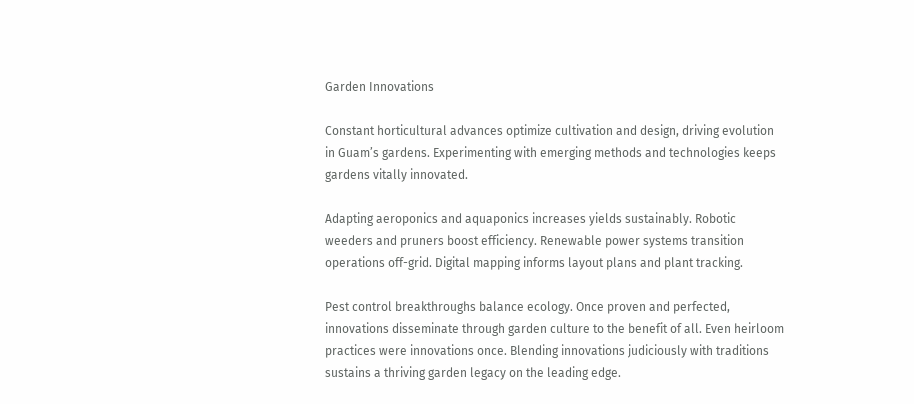Garden Innovations

Constant horticultural advances optimize cultivation and design, driving evolution in Guam’s gardens. Experimenting with emerging methods and technologies keeps gardens vitally innovated.

Adapting aeroponics and aquaponics increases yields sustainably. Robotic weeders and pruners boost efficiency. Renewable power systems transition operations off-grid. Digital mapping informs layout plans and plant tracking.

Pest control breakthroughs balance ecology. Once proven and perfected, innovations disseminate through garden culture to the benefit of all. Even heirloom practices were innovations once. Blending innovations judiciously with traditions sustains a thriving garden legacy on the leading edge.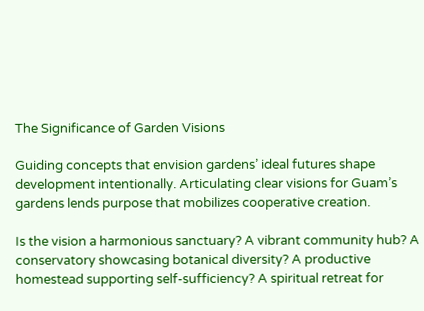The Significance of Garden Visions

Guiding concepts that envision gardens’ ideal futures shape development intentionally. Articulating clear visions for Guam’s gardens lends purpose that mobilizes cooperative creation.

Is the vision a harmonious sanctuary? A vibrant community hub? A conservatory showcasing botanical diversity? A productive homestead supporting self-sufficiency? A spiritual retreat for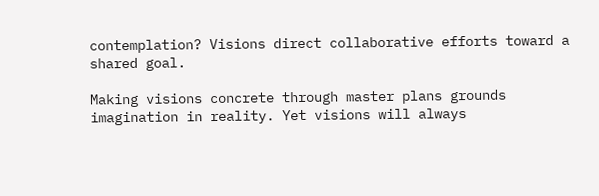contemplation? Visions direct collaborative efforts toward a shared goal.

Making visions concrete through master plans grounds imagination in reality. Yet visions will always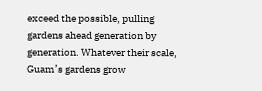exceed the possible, pulling gardens ahead generation by generation. Whatever their scale, Guam’s gardens grow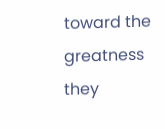toward the greatness they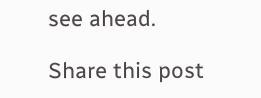see ahead.

Share this post